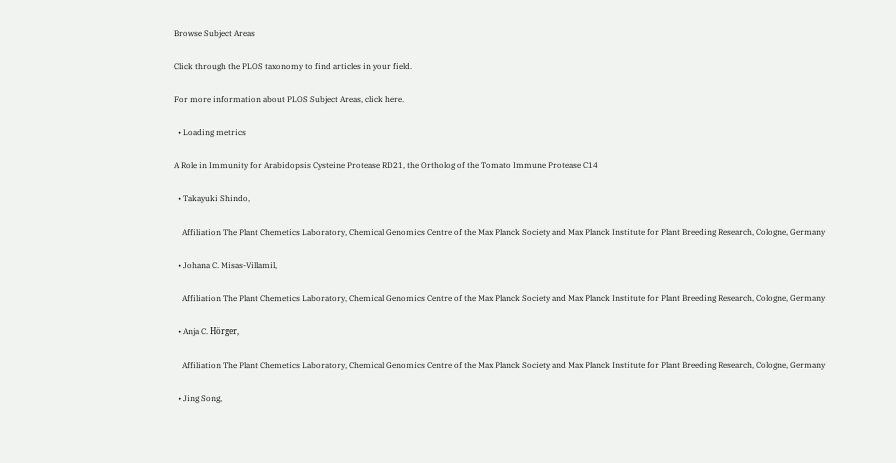Browse Subject Areas

Click through the PLOS taxonomy to find articles in your field.

For more information about PLOS Subject Areas, click here.

  • Loading metrics

A Role in Immunity for Arabidopsis Cysteine Protease RD21, the Ortholog of the Tomato Immune Protease C14

  • Takayuki Shindo,

    Affiliation The Plant Chemetics Laboratory, Chemical Genomics Centre of the Max Planck Society and Max Planck Institute for Plant Breeding Research, Cologne, Germany

  • Johana C. Misas-Villamil,

    Affiliation The Plant Chemetics Laboratory, Chemical Genomics Centre of the Max Planck Society and Max Planck Institute for Plant Breeding Research, Cologne, Germany

  • Anja C. Hörger,

    Affiliation The Plant Chemetics Laboratory, Chemical Genomics Centre of the Max Planck Society and Max Planck Institute for Plant Breeding Research, Cologne, Germany

  • Jing Song,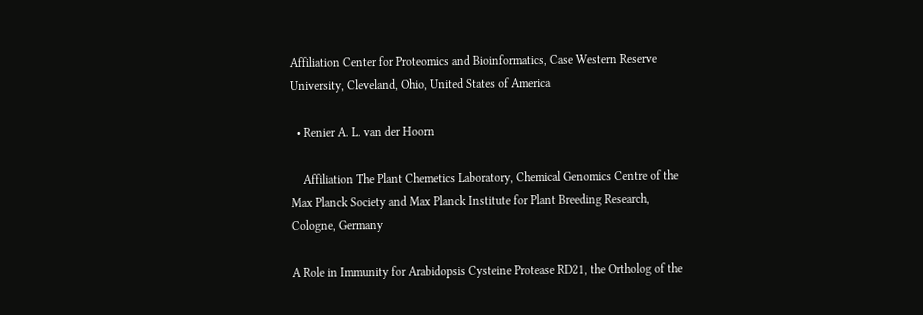Affiliation Center for Proteomics and Bioinformatics, Case Western Reserve University, Cleveland, Ohio, United States of America

  • Renier A. L. van der Hoorn

    Affiliation The Plant Chemetics Laboratory, Chemical Genomics Centre of the Max Planck Society and Max Planck Institute for Plant Breeding Research, Cologne, Germany

A Role in Immunity for Arabidopsis Cysteine Protease RD21, the Ortholog of the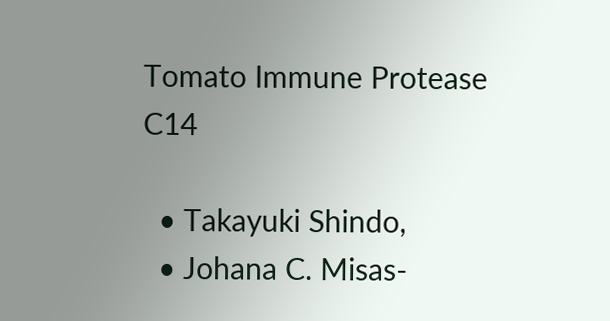Tomato Immune Protease C14

  • Takayuki Shindo,
  • Johana C. Misas-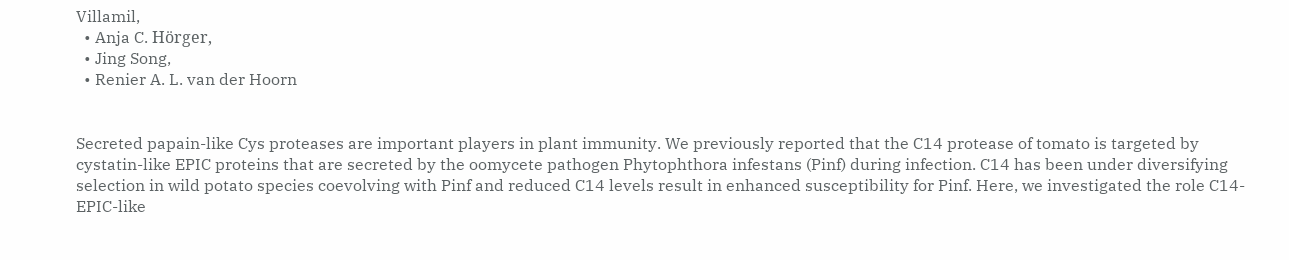Villamil,
  • Anja C. Hörger,
  • Jing Song,
  • Renier A. L. van der Hoorn


Secreted papain-like Cys proteases are important players in plant immunity. We previously reported that the C14 protease of tomato is targeted by cystatin-like EPIC proteins that are secreted by the oomycete pathogen Phytophthora infestans (Pinf) during infection. C14 has been under diversifying selection in wild potato species coevolving with Pinf and reduced C14 levels result in enhanced susceptibility for Pinf. Here, we investigated the role C14-EPIC-like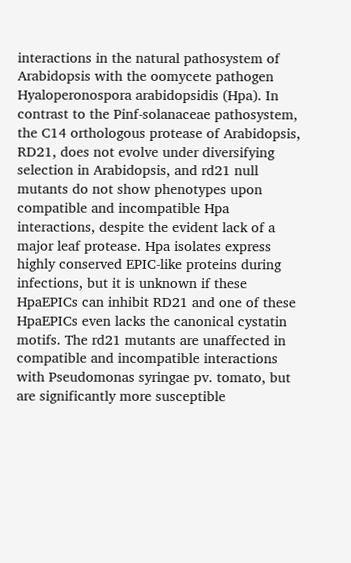interactions in the natural pathosystem of Arabidopsis with the oomycete pathogen Hyaloperonospora arabidopsidis (Hpa). In contrast to the Pinf-solanaceae pathosystem, the C14 orthologous protease of Arabidopsis, RD21, does not evolve under diversifying selection in Arabidopsis, and rd21 null mutants do not show phenotypes upon compatible and incompatible Hpa interactions, despite the evident lack of a major leaf protease. Hpa isolates express highly conserved EPIC-like proteins during infections, but it is unknown if these HpaEPICs can inhibit RD21 and one of these HpaEPICs even lacks the canonical cystatin motifs. The rd21 mutants are unaffected in compatible and incompatible interactions with Pseudomonas syringae pv. tomato, but are significantly more susceptible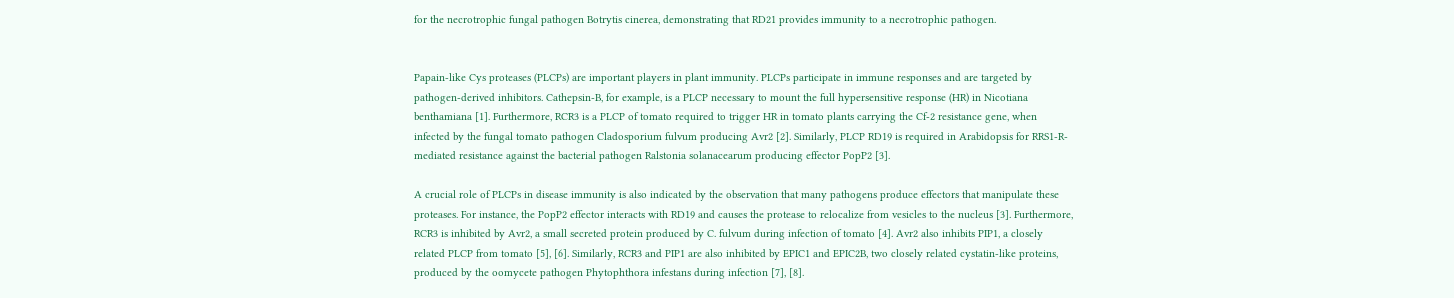for the necrotrophic fungal pathogen Botrytis cinerea, demonstrating that RD21 provides immunity to a necrotrophic pathogen.


Papain-like Cys proteases (PLCPs) are important players in plant immunity. PLCPs participate in immune responses and are targeted by pathogen-derived inhibitors. Cathepsin-B, for example, is a PLCP necessary to mount the full hypersensitive response (HR) in Nicotiana benthamiana [1]. Furthermore, RCR3 is a PLCP of tomato required to trigger HR in tomato plants carrying the Cf-2 resistance gene, when infected by the fungal tomato pathogen Cladosporium fulvum producing Avr2 [2]. Similarly, PLCP RD19 is required in Arabidopsis for RRS1-R-mediated resistance against the bacterial pathogen Ralstonia solanacearum producing effector PopP2 [3].

A crucial role of PLCPs in disease immunity is also indicated by the observation that many pathogens produce effectors that manipulate these proteases. For instance, the PopP2 effector interacts with RD19 and causes the protease to relocalize from vesicles to the nucleus [3]. Furthermore, RCR3 is inhibited by Avr2, a small secreted protein produced by C. fulvum during infection of tomato [4]. Avr2 also inhibits PIP1, a closely related PLCP from tomato [5], [6]. Similarly, RCR3 and PIP1 are also inhibited by EPIC1 and EPIC2B, two closely related cystatin-like proteins, produced by the oomycete pathogen Phytophthora infestans during infection [7], [8].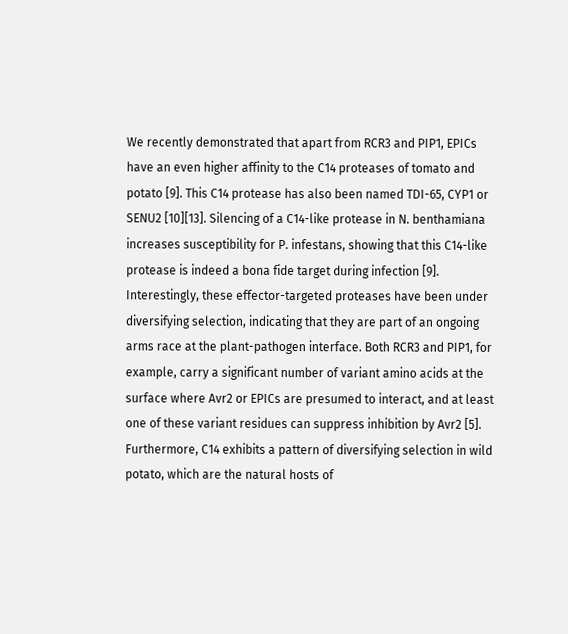We recently demonstrated that apart from RCR3 and PIP1, EPICs have an even higher affinity to the C14 proteases of tomato and potato [9]. This C14 protease has also been named TDI-65, CYP1 or SENU2 [10][13]. Silencing of a C14-like protease in N. benthamiana increases susceptibility for P. infestans, showing that this C14-like protease is indeed a bona fide target during infection [9]. Interestingly, these effector-targeted proteases have been under diversifying selection, indicating that they are part of an ongoing arms race at the plant-pathogen interface. Both RCR3 and PIP1, for example, carry a significant number of variant amino acids at the surface where Avr2 or EPICs are presumed to interact, and at least one of these variant residues can suppress inhibition by Avr2 [5]. Furthermore, C14 exhibits a pattern of diversifying selection in wild potato, which are the natural hosts of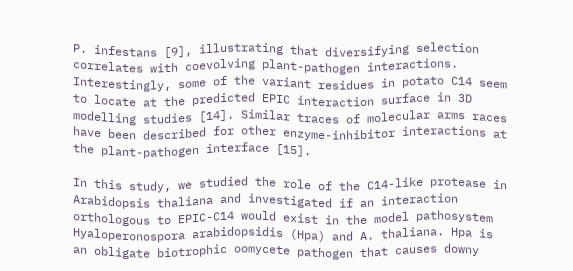P. infestans [9], illustrating that diversifying selection correlates with coevolving plant-pathogen interactions. Interestingly, some of the variant residues in potato C14 seem to locate at the predicted EPIC interaction surface in 3D modelling studies [14]. Similar traces of molecular arms races have been described for other enzyme-inhibitor interactions at the plant-pathogen interface [15].

In this study, we studied the role of the C14-like protease in Arabidopsis thaliana and investigated if an interaction orthologous to EPIC-C14 would exist in the model pathosystem Hyaloperonospora arabidopsidis (Hpa) and A. thaliana. Hpa is an obligate biotrophic oomycete pathogen that causes downy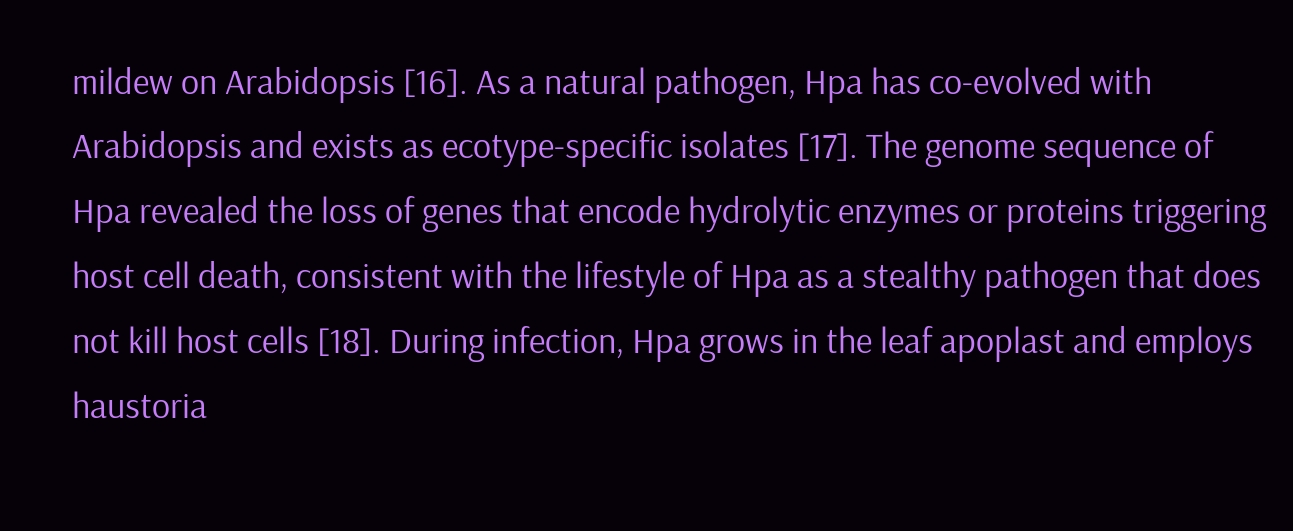mildew on Arabidopsis [16]. As a natural pathogen, Hpa has co-evolved with Arabidopsis and exists as ecotype-specific isolates [17]. The genome sequence of Hpa revealed the loss of genes that encode hydrolytic enzymes or proteins triggering host cell death, consistent with the lifestyle of Hpa as a stealthy pathogen that does not kill host cells [18]. During infection, Hpa grows in the leaf apoplast and employs haustoria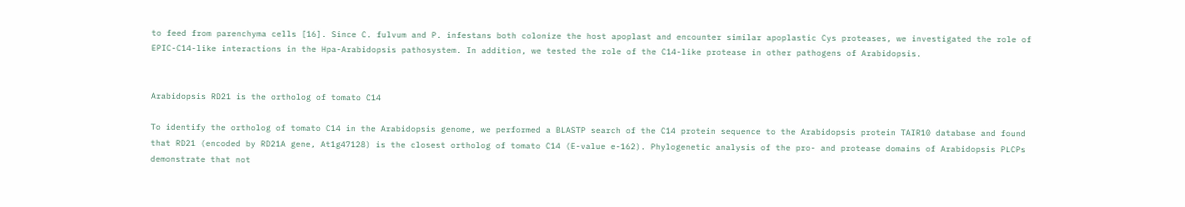to feed from parenchyma cells [16]. Since C. fulvum and P. infestans both colonize the host apoplast and encounter similar apoplastic Cys proteases, we investigated the role of EPIC-C14-like interactions in the Hpa-Arabidopsis pathosystem. In addition, we tested the role of the C14-like protease in other pathogens of Arabidopsis.


Arabidopsis RD21 is the ortholog of tomato C14

To identify the ortholog of tomato C14 in the Arabidopsis genome, we performed a BLASTP search of the C14 protein sequence to the Arabidopsis protein TAIR10 database and found that RD21 (encoded by RD21A gene, At1g47128) is the closest ortholog of tomato C14 (E-value e-162). Phylogenetic analysis of the pro- and protease domains of Arabidopsis PLCPs demonstrate that not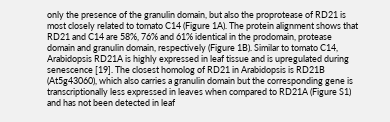only the presence of the granulin domain, but also the proprotease of RD21 is most closely related to tomato C14 (Figure 1A). The protein alignment shows that RD21 and C14 are 58%, 76% and 61% identical in the prodomain, protease domain and granulin domain, respectively (Figure 1B). Similar to tomato C14, Arabidopsis RD21A is highly expressed in leaf tissue and is upregulated during senescence [19]. The closest homolog of RD21 in Arabidopsis is RD21B (At5g43060), which also carries a granulin domain but the corresponding gene is transcriptionally less expressed in leaves when compared to RD21A (Figure S1) and has not been detected in leaf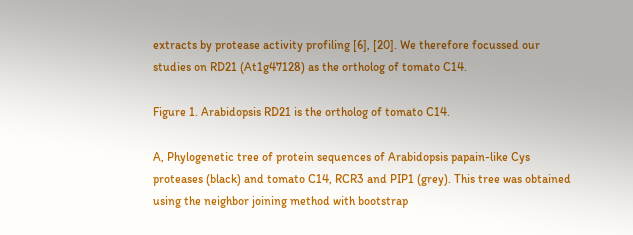extracts by protease activity profiling [6], [20]. We therefore focussed our studies on RD21 (At1g47128) as the ortholog of tomato C14.

Figure 1. Arabidopsis RD21 is the ortholog of tomato C14.

A, Phylogenetic tree of protein sequences of Arabidopsis papain-like Cys proteases (black) and tomato C14, RCR3 and PIP1 (grey). This tree was obtained using the neighbor joining method with bootstrap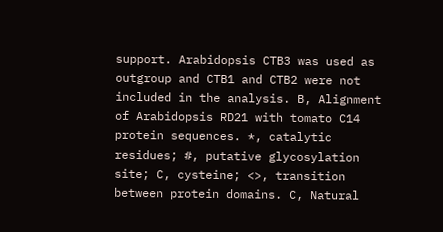support. Arabidopsis CTB3 was used as outgroup and CTB1 and CTB2 were not included in the analysis. B, Alignment of Arabidopsis RD21 with tomato C14 protein sequences. *, catalytic residues; #, putative glycosylation site; C, cysteine; <>, transition between protein domains. C, Natural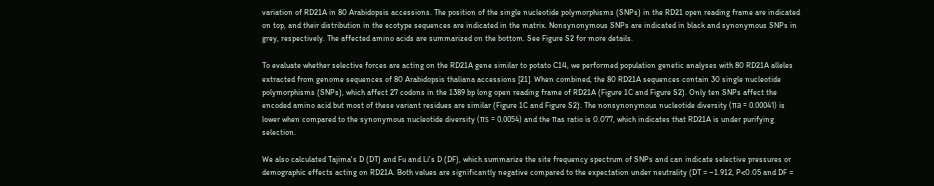variation of RD21A in 80 Arabidopsis accessions. The position of the single nucleotide polymorphisms (SNPs) in the RD21 open reading frame are indicated on top, and their distribution in the ecotype sequences are indicated in the matrix. Nonsynonymous SNPs are indicated in black and synonymous SNPs in grey, respectively. The affected amino acids are summarized on the bottom. See Figure S2 for more details.

To evaluate whether selective forces are acting on the RD21A gene similar to potato C14, we performed population genetic analyses with 80 RD21A alleles extracted from genome sequences of 80 Arabidopsis thaliana accessions [21]. When combined, the 80 RD21A sequences contain 30 single nucleotide polymorphisms (SNPs), which affect 27 codons in the 1389 bp long open reading frame of RD21A (Figure 1C and Figure S2). Only ten SNPs affect the encoded amino acid but most of these variant residues are similar (Figure 1C and Figure S2). The nonsynonymous nucleotide diversity (πa = 0.00041) is lower when compared to the synonymous nucleotide diversity (πs = 0.0054) and the πas ratio is 0.077, which indicates that RD21A is under purifying selection.

We also calculated Tajima's D (DT) and Fu and Li's D (DF), which summarize the site frequency spectrum of SNPs and can indicate selective pressures or demographic effects acting on RD21A. Both values are significantly negative compared to the expectation under neutrality (DT = −1.912, P<0.05 and DF =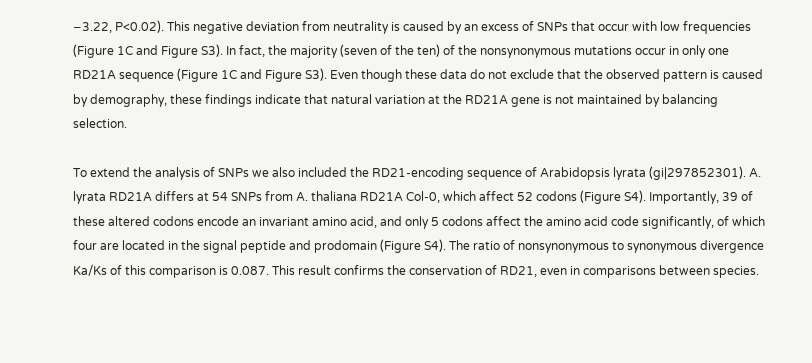−3.22, P<0.02). This negative deviation from neutrality is caused by an excess of SNPs that occur with low frequencies (Figure 1C and Figure S3). In fact, the majority (seven of the ten) of the nonsynonymous mutations occur in only one RD21A sequence (Figure 1C and Figure S3). Even though these data do not exclude that the observed pattern is caused by demography, these findings indicate that natural variation at the RD21A gene is not maintained by balancing selection.

To extend the analysis of SNPs we also included the RD21-encoding sequence of Arabidopsis lyrata (gi|297852301). A. lyrata RD21A differs at 54 SNPs from A. thaliana RD21A Col-0, which affect 52 codons (Figure S4). Importantly, 39 of these altered codons encode an invariant amino acid, and only 5 codons affect the amino acid code significantly, of which four are located in the signal peptide and prodomain (Figure S4). The ratio of nonsynonymous to synonymous divergence Ka/Ks of this comparison is 0.087. This result confirms the conservation of RD21, even in comparisons between species.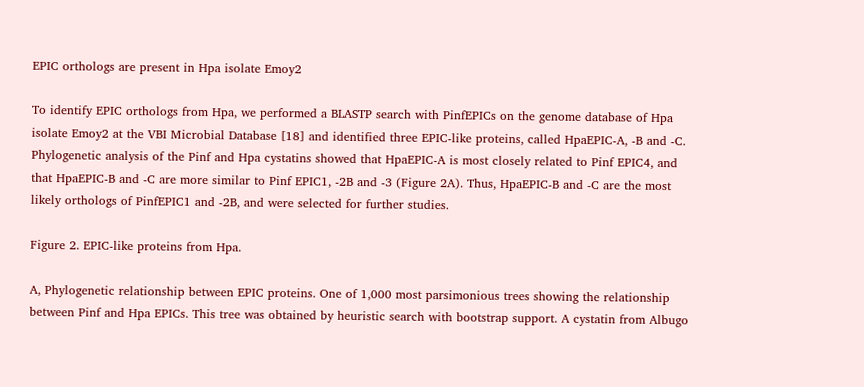EPIC orthologs are present in Hpa isolate Emoy2

To identify EPIC orthologs from Hpa, we performed a BLASTP search with PinfEPICs on the genome database of Hpa isolate Emoy2 at the VBI Microbial Database [18] and identified three EPIC-like proteins, called HpaEPIC-A, -B and -C. Phylogenetic analysis of the Pinf and Hpa cystatins showed that HpaEPIC-A is most closely related to Pinf EPIC4, and that HpaEPIC-B and -C are more similar to Pinf EPIC1, -2B and -3 (Figure 2A). Thus, HpaEPIC-B and -C are the most likely orthologs of PinfEPIC1 and -2B, and were selected for further studies.

Figure 2. EPIC-like proteins from Hpa.

A, Phylogenetic relationship between EPIC proteins. One of 1,000 most parsimonious trees showing the relationship between Pinf and Hpa EPICs. This tree was obtained by heuristic search with bootstrap support. A cystatin from Albugo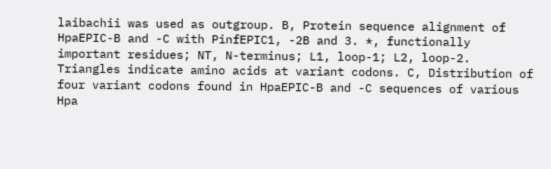laibachii was used as outgroup. B, Protein sequence alignment of HpaEPIC-B and -C with PinfEPIC1, -2B and 3. *, functionally important residues; NT, N-terminus; L1, loop-1; L2, loop-2. Triangles indicate amino acids at variant codons. C, Distribution of four variant codons found in HpaEPIC-B and -C sequences of various Hpa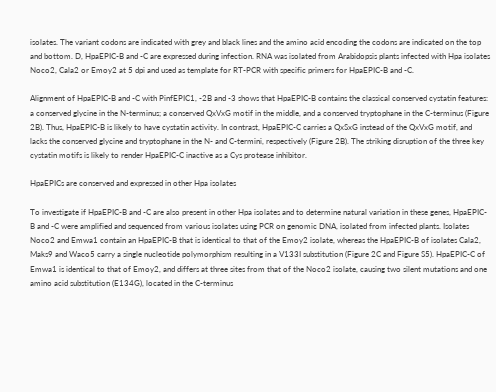isolates. The variant codons are indicated with grey and black lines and the amino acid encoding the codons are indicated on the top and bottom. D, HpaEPIC-B and -C are expressed during infection. RNA was isolated from Arabidopsis plants infected with Hpa isolates Noco2, Cala2 or Emoy2 at 5 dpi and used as template for RT-PCR with specific primers for HpaEPIC-B and -C.

Alignment of HpaEPIC-B and -C with PinfEPIC1, -2B and -3 shows that HpaEPIC-B contains the classical conserved cystatin features: a conserved glycine in the N-terminus; a conserved QxVxG motif in the middle, and a conserved tryptophane in the C-terminus (Figure 2B). Thus, HpaEPIC-B is likely to have cystatin activity. In contrast, HpaEPIC-C carries a QxSxG instead of the QxVxG motif, and lacks the conserved glycine and tryptophane in the N- and C-termini, respectively (Figure 2B). The striking disruption of the three key cystatin motifs is likely to render HpaEPIC-C inactive as a Cys protease inhibitor.

HpaEPICs are conserved and expressed in other Hpa isolates

To investigate if HpaEPIC-B and -C are also present in other Hpa isolates and to determine natural variation in these genes, HpaEPIC-B and -C were amplified and sequenced from various isolates using PCR on genomic DNA, isolated from infected plants. Isolates Noco2 and Emwa1 contain an HpaEPIC-B that is identical to that of the Emoy2 isolate, whereas the HpaEPIC-B of isolates Cala2, Maks9 and Waco5 carry a single nucleotide polymorphism resulting in a V133I substitution (Figure 2C and Figure S5). HpaEPIC-C of Emwa1 is identical to that of Emoy2, and differs at three sites from that of the Noco2 isolate, causing two silent mutations and one amino acid substitution (E134G), located in the C-terminus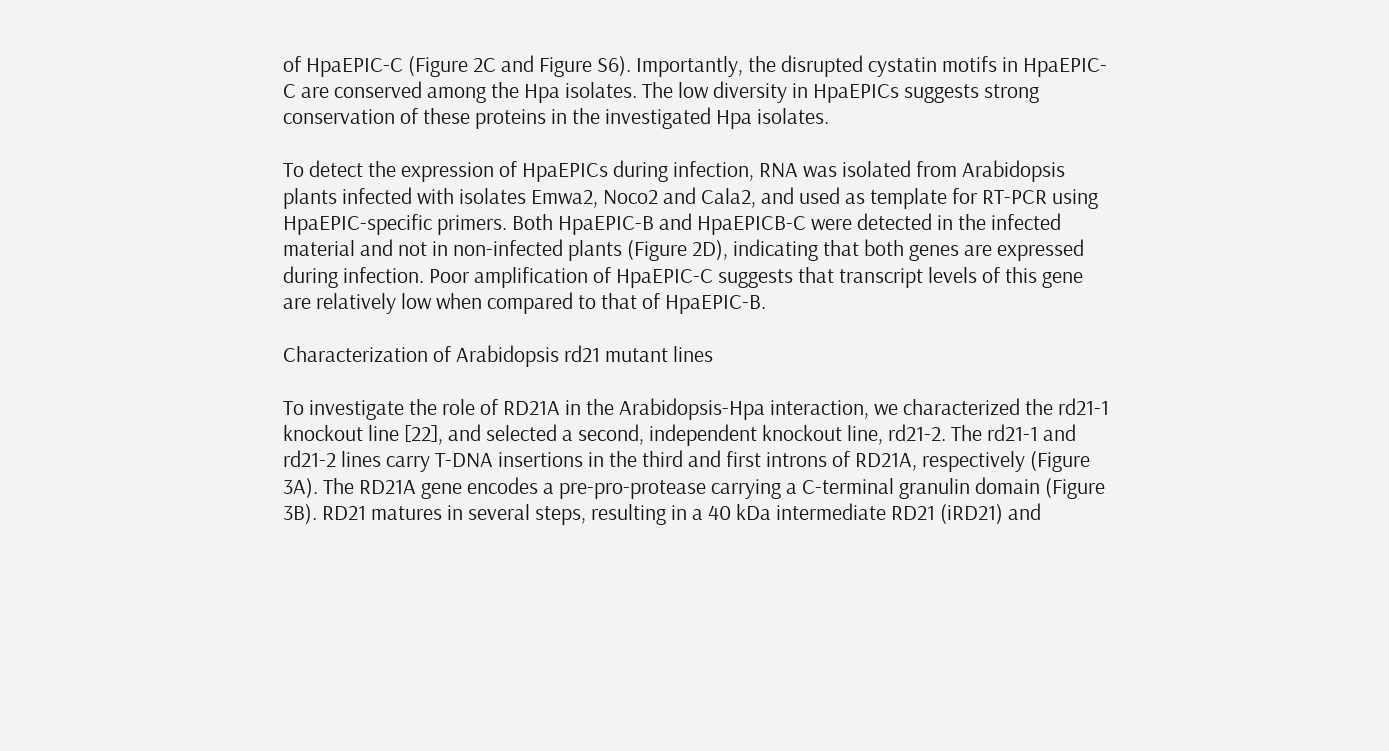of HpaEPIC-C (Figure 2C and Figure S6). Importantly, the disrupted cystatin motifs in HpaEPIC-C are conserved among the Hpa isolates. The low diversity in HpaEPICs suggests strong conservation of these proteins in the investigated Hpa isolates.

To detect the expression of HpaEPICs during infection, RNA was isolated from Arabidopsis plants infected with isolates Emwa2, Noco2 and Cala2, and used as template for RT-PCR using HpaEPIC-specific primers. Both HpaEPIC-B and HpaEPICB-C were detected in the infected material and not in non-infected plants (Figure 2D), indicating that both genes are expressed during infection. Poor amplification of HpaEPIC-C suggests that transcript levels of this gene are relatively low when compared to that of HpaEPIC-B.

Characterization of Arabidopsis rd21 mutant lines

To investigate the role of RD21A in the Arabidopsis-Hpa interaction, we characterized the rd21-1 knockout line [22], and selected a second, independent knockout line, rd21-2. The rd21-1 and rd21-2 lines carry T-DNA insertions in the third and first introns of RD21A, respectively (Figure 3A). The RD21A gene encodes a pre-pro-protease carrying a C-terminal granulin domain (Figure 3B). RD21 matures in several steps, resulting in a 40 kDa intermediate RD21 (iRD21) and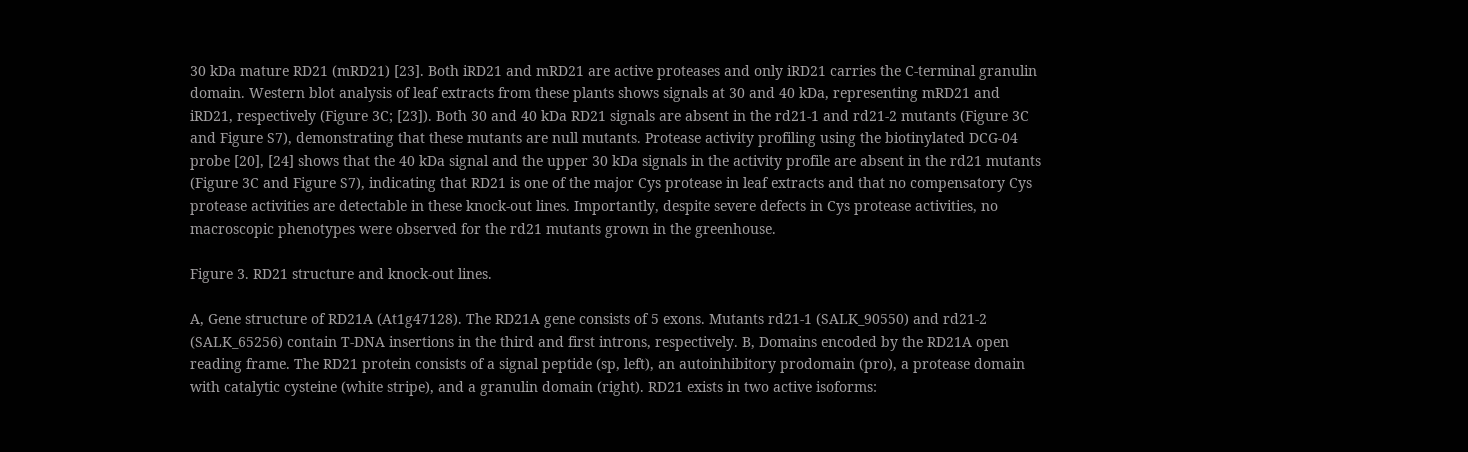30 kDa mature RD21 (mRD21) [23]. Both iRD21 and mRD21 are active proteases and only iRD21 carries the C-terminal granulin domain. Western blot analysis of leaf extracts from these plants shows signals at 30 and 40 kDa, representing mRD21 and iRD21, respectively (Figure 3C; [23]). Both 30 and 40 kDa RD21 signals are absent in the rd21-1 and rd21-2 mutants (Figure 3C and Figure S7), demonstrating that these mutants are null mutants. Protease activity profiling using the biotinylated DCG-04 probe [20], [24] shows that the 40 kDa signal and the upper 30 kDa signals in the activity profile are absent in the rd21 mutants (Figure 3C and Figure S7), indicating that RD21 is one of the major Cys protease in leaf extracts and that no compensatory Cys protease activities are detectable in these knock-out lines. Importantly, despite severe defects in Cys protease activities, no macroscopic phenotypes were observed for the rd21 mutants grown in the greenhouse.

Figure 3. RD21 structure and knock-out lines.

A, Gene structure of RD21A (At1g47128). The RD21A gene consists of 5 exons. Mutants rd21-1 (SALK_90550) and rd21-2 (SALK_65256) contain T-DNA insertions in the third and first introns, respectively. B, Domains encoded by the RD21A open reading frame. The RD21 protein consists of a signal peptide (sp, left), an autoinhibitory prodomain (pro), a protease domain with catalytic cysteine (white stripe), and a granulin domain (right). RD21 exists in two active isoforms: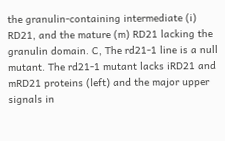the granulin-containing intermediate (i) RD21, and the mature (m) RD21 lacking the granulin domain. C, The rd21-1 line is a null mutant. The rd21-1 mutant lacks iRD21 and mRD21 proteins (left) and the major upper signals in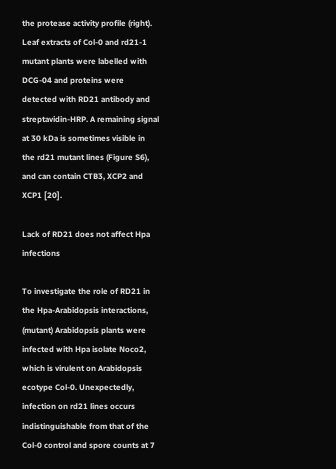the protease activity profile (right). Leaf extracts of Col-0 and rd21-1 mutant plants were labelled with DCG-04 and proteins were detected with RD21 antibody and streptavidin-HRP. A remaining signal at 30 kDa is sometimes visible in the rd21 mutant lines (Figure S6), and can contain CTB3, XCP2 and XCP1 [20].

Lack of RD21 does not affect Hpa infections

To investigate the role of RD21 in the Hpa-Arabidopsis interactions, (mutant) Arabidopsis plants were infected with Hpa isolate Noco2, which is virulent on Arabidopsis ecotype Col-0. Unexpectedly, infection on rd21 lines occurs indistinguishable from that of the Col-0 control and spore counts at 7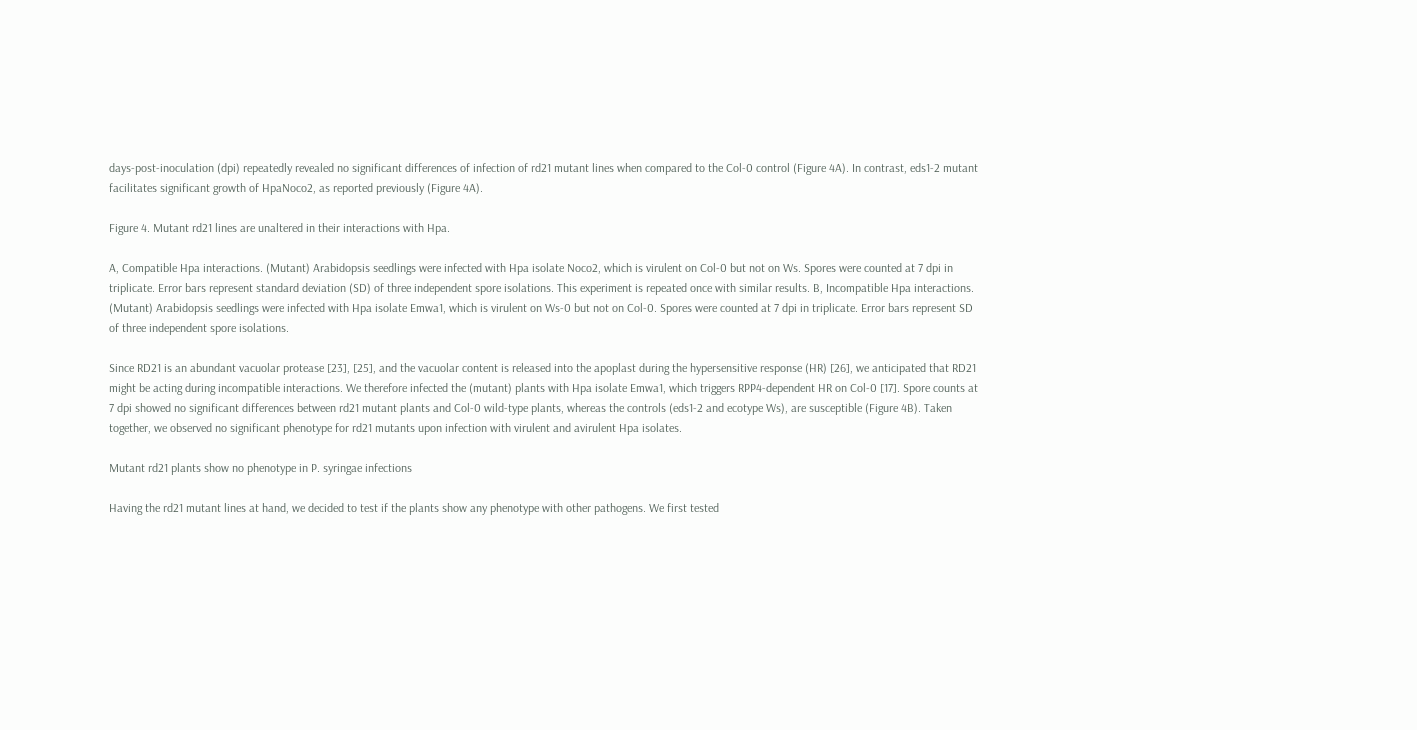days-post-inoculation (dpi) repeatedly revealed no significant differences of infection of rd21 mutant lines when compared to the Col-0 control (Figure 4A). In contrast, eds1-2 mutant facilitates significant growth of HpaNoco2, as reported previously (Figure 4A).

Figure 4. Mutant rd21 lines are unaltered in their interactions with Hpa.

A, Compatible Hpa interactions. (Mutant) Arabidopsis seedlings were infected with Hpa isolate Noco2, which is virulent on Col-0 but not on Ws. Spores were counted at 7 dpi in triplicate. Error bars represent standard deviation (SD) of three independent spore isolations. This experiment is repeated once with similar results. B, Incompatible Hpa interactions. (Mutant) Arabidopsis seedlings were infected with Hpa isolate Emwa1, which is virulent on Ws-0 but not on Col-0. Spores were counted at 7 dpi in triplicate. Error bars represent SD of three independent spore isolations.

Since RD21 is an abundant vacuolar protease [23], [25], and the vacuolar content is released into the apoplast during the hypersensitive response (HR) [26], we anticipated that RD21 might be acting during incompatible interactions. We therefore infected the (mutant) plants with Hpa isolate Emwa1, which triggers RPP4-dependent HR on Col-0 [17]. Spore counts at 7 dpi showed no significant differences between rd21 mutant plants and Col-0 wild-type plants, whereas the controls (eds1-2 and ecotype Ws), are susceptible (Figure 4B). Taken together, we observed no significant phenotype for rd21 mutants upon infection with virulent and avirulent Hpa isolates.

Mutant rd21 plants show no phenotype in P. syringae infections

Having the rd21 mutant lines at hand, we decided to test if the plants show any phenotype with other pathogens. We first tested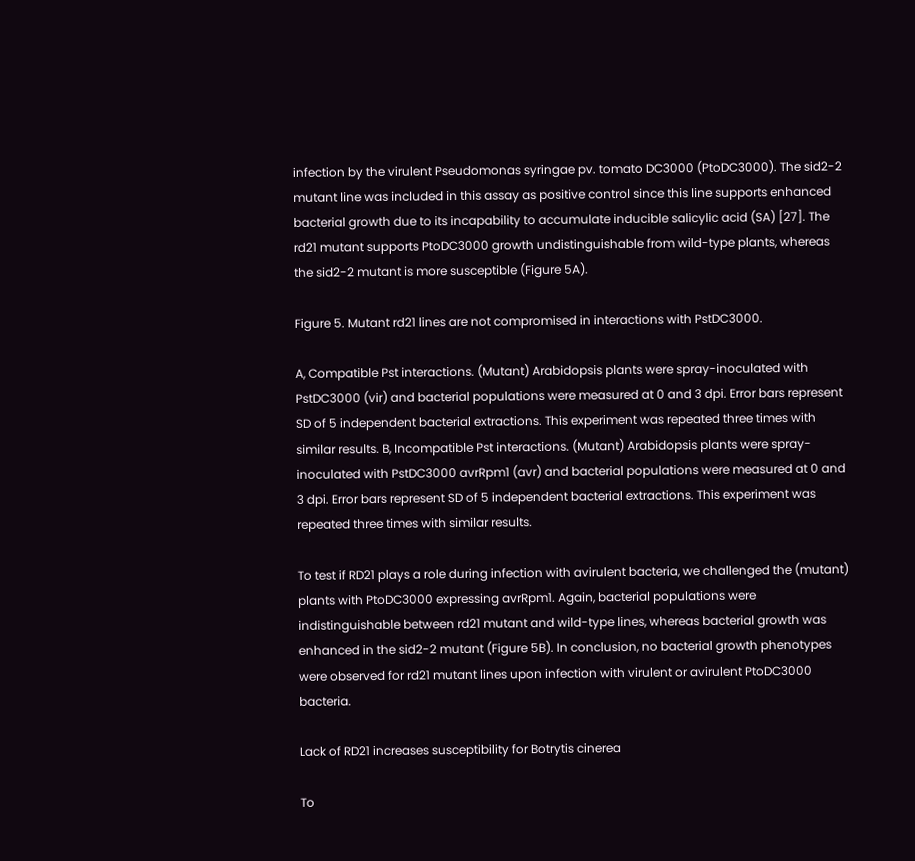infection by the virulent Pseudomonas syringae pv. tomato DC3000 (PtoDC3000). The sid2-2 mutant line was included in this assay as positive control since this line supports enhanced bacterial growth due to its incapability to accumulate inducible salicylic acid (SA) [27]. The rd21 mutant supports PtoDC3000 growth undistinguishable from wild-type plants, whereas the sid2-2 mutant is more susceptible (Figure 5A).

Figure 5. Mutant rd21 lines are not compromised in interactions with PstDC3000.

A, Compatible Pst interactions. (Mutant) Arabidopsis plants were spray-inoculated with PstDC3000 (vir) and bacterial populations were measured at 0 and 3 dpi. Error bars represent SD of 5 independent bacterial extractions. This experiment was repeated three times with similar results. B, Incompatible Pst interactions. (Mutant) Arabidopsis plants were spray-inoculated with PstDC3000 avrRpm1 (avr) and bacterial populations were measured at 0 and 3 dpi. Error bars represent SD of 5 independent bacterial extractions. This experiment was repeated three times with similar results.

To test if RD21 plays a role during infection with avirulent bacteria, we challenged the (mutant) plants with PtoDC3000 expressing avrRpm1. Again, bacterial populations were indistinguishable between rd21 mutant and wild-type lines, whereas bacterial growth was enhanced in the sid2-2 mutant (Figure 5B). In conclusion, no bacterial growth phenotypes were observed for rd21 mutant lines upon infection with virulent or avirulent PtoDC3000 bacteria.

Lack of RD21 increases susceptibility for Botrytis cinerea

To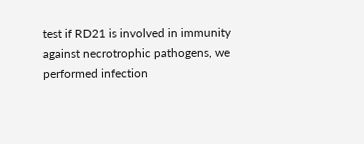test if RD21 is involved in immunity against necrotrophic pathogens, we performed infection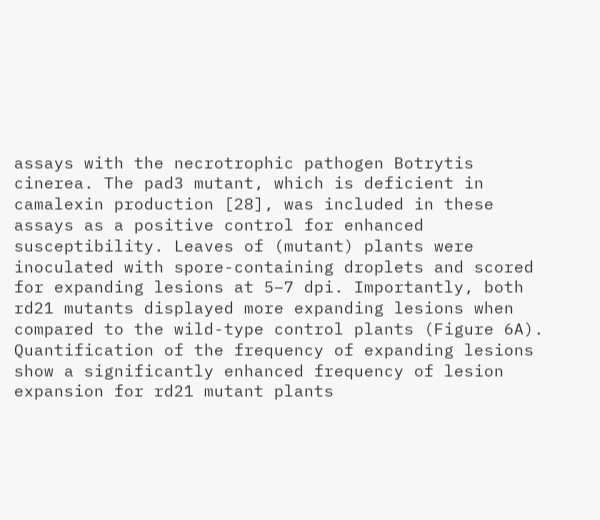assays with the necrotrophic pathogen Botrytis cinerea. The pad3 mutant, which is deficient in camalexin production [28], was included in these assays as a positive control for enhanced susceptibility. Leaves of (mutant) plants were inoculated with spore-containing droplets and scored for expanding lesions at 5–7 dpi. Importantly, both rd21 mutants displayed more expanding lesions when compared to the wild-type control plants (Figure 6A). Quantification of the frequency of expanding lesions show a significantly enhanced frequency of lesion expansion for rd21 mutant plants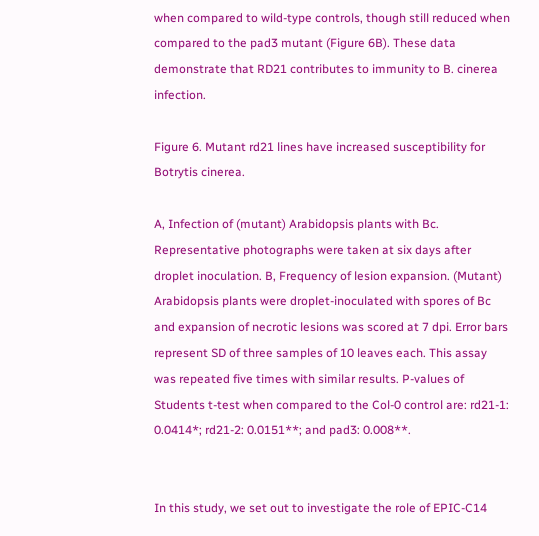when compared to wild-type controls, though still reduced when compared to the pad3 mutant (Figure 6B). These data demonstrate that RD21 contributes to immunity to B. cinerea infection.

Figure 6. Mutant rd21 lines have increased susceptibility for Botrytis cinerea.

A, Infection of (mutant) Arabidopsis plants with Bc. Representative photographs were taken at six days after droplet inoculation. B, Frequency of lesion expansion. (Mutant) Arabidopsis plants were droplet-inoculated with spores of Bc and expansion of necrotic lesions was scored at 7 dpi. Error bars represent SD of three samples of 10 leaves each. This assay was repeated five times with similar results. P-values of Students t-test when compared to the Col-0 control are: rd21-1: 0.0414*; rd21-2: 0.0151**; and pad3: 0.008**.


In this study, we set out to investigate the role of EPIC-C14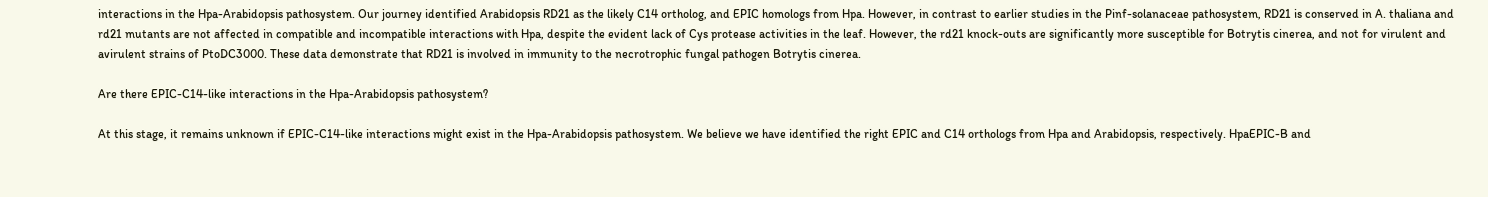interactions in the Hpa-Arabidopsis pathosystem. Our journey identified Arabidopsis RD21 as the likely C14 ortholog, and EPIC homologs from Hpa. However, in contrast to earlier studies in the Pinf-solanaceae pathosystem, RD21 is conserved in A. thaliana and rd21 mutants are not affected in compatible and incompatible interactions with Hpa, despite the evident lack of Cys protease activities in the leaf. However, the rd21 knock-outs are significantly more susceptible for Botrytis cinerea, and not for virulent and avirulent strains of PtoDC3000. These data demonstrate that RD21 is involved in immunity to the necrotrophic fungal pathogen Botrytis cinerea.

Are there EPIC-C14-like interactions in the Hpa-Arabidopsis pathosystem?

At this stage, it remains unknown if EPIC-C14-like interactions might exist in the Hpa-Arabidopsis pathosystem. We believe we have identified the right EPIC and C14 orthologs from Hpa and Arabidopsis, respectively. HpaEPIC-B and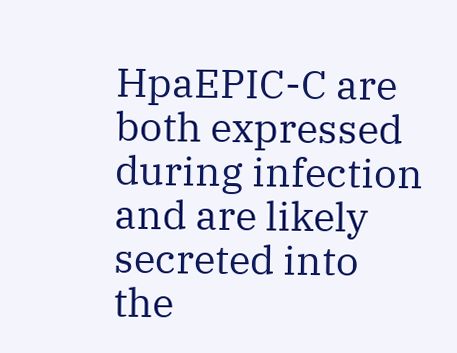HpaEPIC-C are both expressed during infection and are likely secreted into the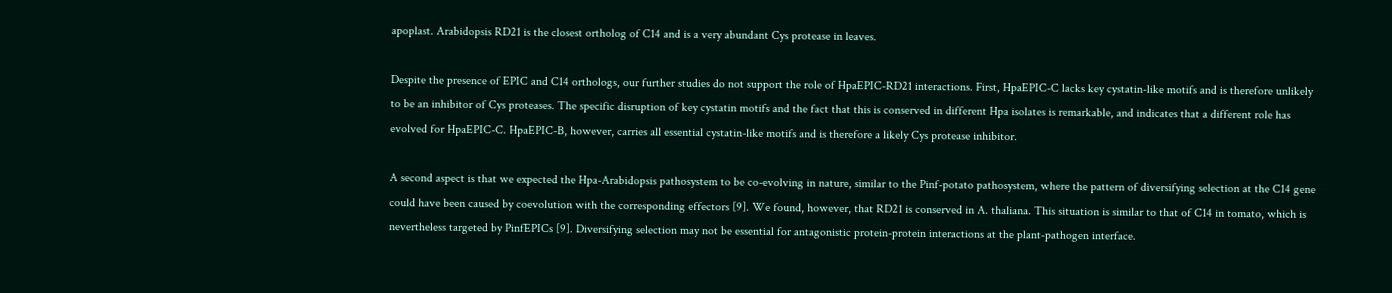apoplast. Arabidopsis RD21 is the closest ortholog of C14 and is a very abundant Cys protease in leaves.

Despite the presence of EPIC and C14 orthologs, our further studies do not support the role of HpaEPIC-RD21 interactions. First, HpaEPIC-C lacks key cystatin-like motifs and is therefore unlikely to be an inhibitor of Cys proteases. The specific disruption of key cystatin motifs and the fact that this is conserved in different Hpa isolates is remarkable, and indicates that a different role has evolved for HpaEPIC-C. HpaEPIC-B, however, carries all essential cystatin-like motifs and is therefore a likely Cys protease inhibitor.

A second aspect is that we expected the Hpa-Arabidopsis pathosystem to be co-evolving in nature, similar to the Pinf-potato pathosystem, where the pattern of diversifying selection at the C14 gene could have been caused by coevolution with the corresponding effectors [9]. We found, however, that RD21 is conserved in A. thaliana. This situation is similar to that of C14 in tomato, which is nevertheless targeted by PinfEPICs [9]. Diversifying selection may not be essential for antagonistic protein-protein interactions at the plant-pathogen interface.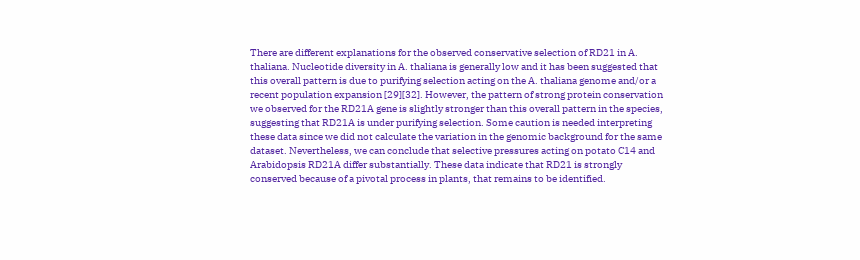There are different explanations for the observed conservative selection of RD21 in A. thaliana. Nucleotide diversity in A. thaliana is generally low and it has been suggested that this overall pattern is due to purifying selection acting on the A. thaliana genome and/or a recent population expansion [29][32]. However, the pattern of strong protein conservation we observed for the RD21A gene is slightly stronger than this overall pattern in the species, suggesting that RD21A is under purifying selection. Some caution is needed interpreting these data since we did not calculate the variation in the genomic background for the same dataset. Nevertheless, we can conclude that selective pressures acting on potato C14 and Arabidopsis RD21A differ substantially. These data indicate that RD21 is strongly conserved because of a pivotal process in plants, that remains to be identified.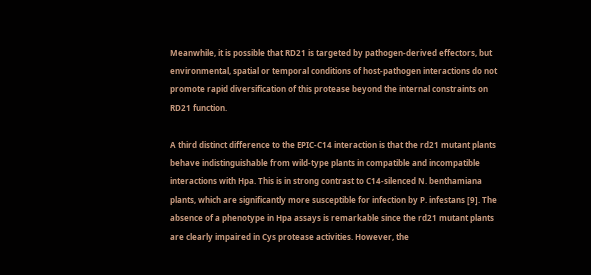Meanwhile, it is possible that RD21 is targeted by pathogen-derived effectors, but environmental, spatial or temporal conditions of host-pathogen interactions do not promote rapid diversification of this protease beyond the internal constraints on RD21 function.

A third distinct difference to the EPIC-C14 interaction is that the rd21 mutant plants behave indistinguishable from wild-type plants in compatible and incompatible interactions with Hpa. This is in strong contrast to C14-silenced N. benthamiana plants, which are significantly more susceptible for infection by P. infestans [9]. The absence of a phenotype in Hpa assays is remarkable since the rd21 mutant plants are clearly impaired in Cys protease activities. However, the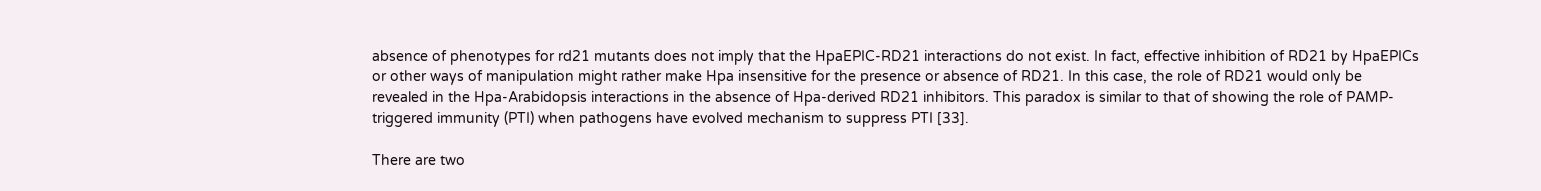absence of phenotypes for rd21 mutants does not imply that the HpaEPIC-RD21 interactions do not exist. In fact, effective inhibition of RD21 by HpaEPICs or other ways of manipulation might rather make Hpa insensitive for the presence or absence of RD21. In this case, the role of RD21 would only be revealed in the Hpa-Arabidopsis interactions in the absence of Hpa-derived RD21 inhibitors. This paradox is similar to that of showing the role of PAMP-triggered immunity (PTI) when pathogens have evolved mechanism to suppress PTI [33].

There are two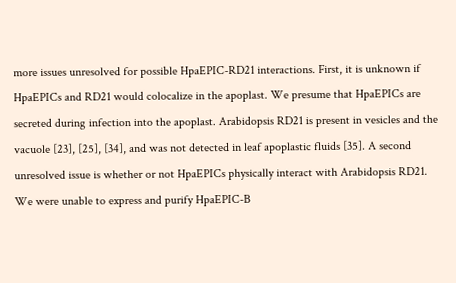more issues unresolved for possible HpaEPIC-RD21 interactions. First, it is unknown if HpaEPICs and RD21 would colocalize in the apoplast. We presume that HpaEPICs are secreted during infection into the apoplast. Arabidopsis RD21 is present in vesicles and the vacuole [23], [25], [34], and was not detected in leaf apoplastic fluids [35]. A second unresolved issue is whether or not HpaEPICs physically interact with Arabidopsis RD21. We were unable to express and purify HpaEPIC-B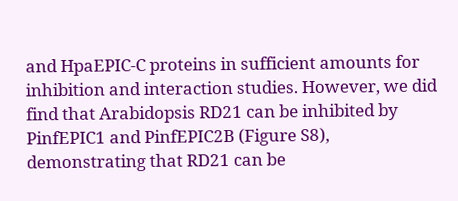and HpaEPIC-C proteins in sufficient amounts for inhibition and interaction studies. However, we did find that Arabidopsis RD21 can be inhibited by PinfEPIC1 and PinfEPIC2B (Figure S8), demonstrating that RD21 can be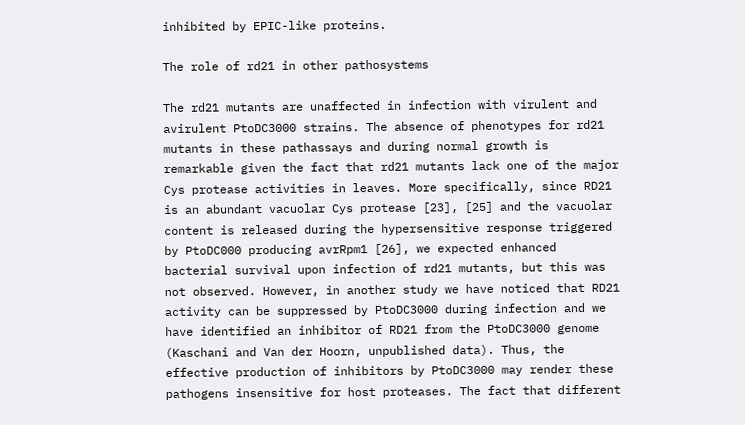inhibited by EPIC-like proteins.

The role of rd21 in other pathosystems

The rd21 mutants are unaffected in infection with virulent and avirulent PtoDC3000 strains. The absence of phenotypes for rd21 mutants in these pathassays and during normal growth is remarkable given the fact that rd21 mutants lack one of the major Cys protease activities in leaves. More specifically, since RD21 is an abundant vacuolar Cys protease [23], [25] and the vacuolar content is released during the hypersensitive response triggered by PtoDC000 producing avrRpm1 [26], we expected enhanced bacterial survival upon infection of rd21 mutants, but this was not observed. However, in another study we have noticed that RD21 activity can be suppressed by PtoDC3000 during infection and we have identified an inhibitor of RD21 from the PtoDC3000 genome (Kaschani and Van der Hoorn, unpublished data). Thus, the effective production of inhibitors by PtoDC3000 may render these pathogens insensitive for host proteases. The fact that different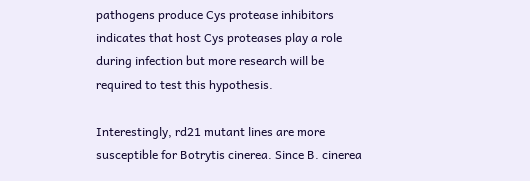pathogens produce Cys protease inhibitors indicates that host Cys proteases play a role during infection but more research will be required to test this hypothesis.

Interestingly, rd21 mutant lines are more susceptible for Botrytis cinerea. Since B. cinerea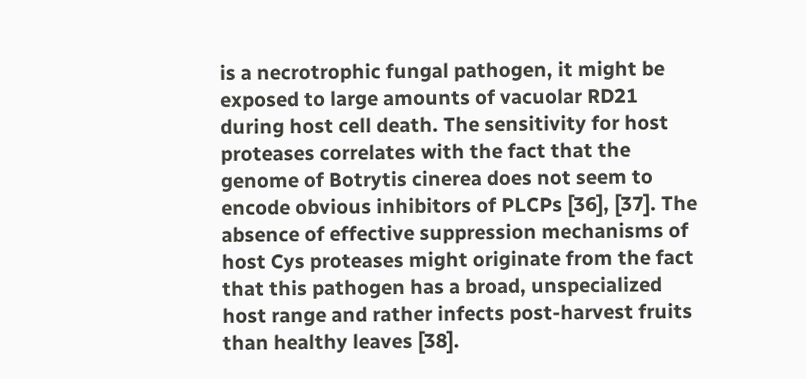is a necrotrophic fungal pathogen, it might be exposed to large amounts of vacuolar RD21 during host cell death. The sensitivity for host proteases correlates with the fact that the genome of Botrytis cinerea does not seem to encode obvious inhibitors of PLCPs [36], [37]. The absence of effective suppression mechanisms of host Cys proteases might originate from the fact that this pathogen has a broad, unspecialized host range and rather infects post-harvest fruits than healthy leaves [38].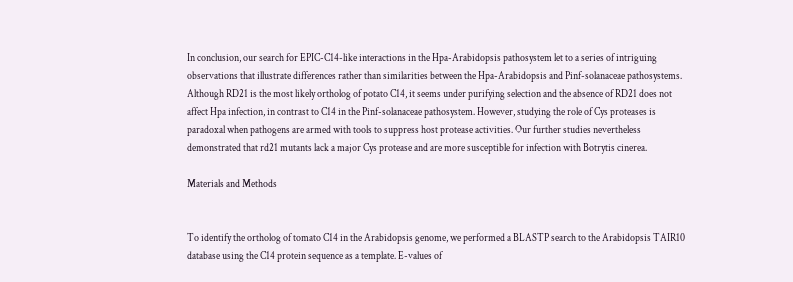In conclusion, our search for EPIC-C14-like interactions in the Hpa-Arabidopsis pathosystem let to a series of intriguing observations that illustrate differences rather than similarities between the Hpa-Arabidopsis and Pinf-solanaceae pathosystems. Although RD21 is the most likely ortholog of potato C14, it seems under purifying selection and the absence of RD21 does not affect Hpa infection, in contrast to C14 in the Pinf-solanaceae pathosystem. However, studying the role of Cys proteases is paradoxal when pathogens are armed with tools to suppress host protease activities. Our further studies nevertheless demonstrated that rd21 mutants lack a major Cys protease and are more susceptible for infection with Botrytis cinerea.

Materials and Methods


To identify the ortholog of tomato C14 in the Arabidopsis genome, we performed a BLASTP search to the Arabidopsis TAIR10 database using the C14 protein sequence as a template. E-values of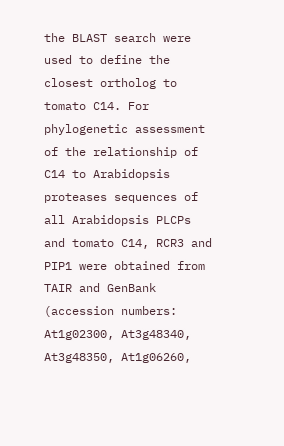the BLAST search were used to define the closest ortholog to tomato C14. For phylogenetic assessment of the relationship of C14 to Arabidopsis proteases sequences of all Arabidopsis PLCPs and tomato C14, RCR3 and PIP1 were obtained from TAIR and GenBank (accession numbers: At1g02300, At3g48340, At3g48350, At1g06260,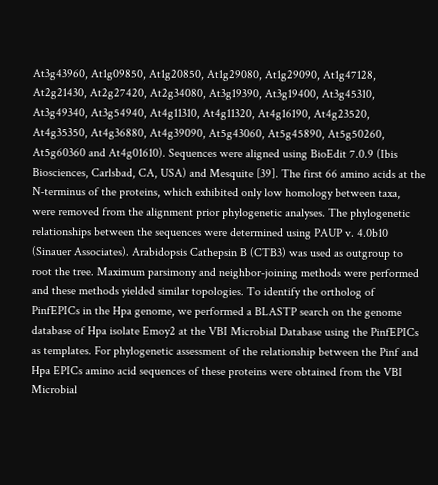At3g43960, At1g09850, At1g20850, At1g29080, At1g29090, At1g47128, At2g21430, At2g27420, At2g34080, At3g19390, At3g19400, At3g45310, At3g49340, At3g54940, At4g11310, At4g11320, At4g16190, At4g23520, At4g35350, At4g36880, At4g39090, At5g43060, At5g45890, At5g50260, At5g60360 and At4g01610). Sequences were aligned using BioEdit 7.0.9 (Ibis Biosciences, Carlsbad, CA, USA) and Mesquite [39]. The first 66 amino acids at the N-terminus of the proteins, which exhibited only low homology between taxa, were removed from the alignment prior phylogenetic analyses. The phylogenetic relationships between the sequences were determined using PAUP v. 4.0b10 (Sinauer Associates). Arabidopsis Cathepsin B (CTB3) was used as outgroup to root the tree. Maximum parsimony and neighbor-joining methods were performed and these methods yielded similar topologies. To identify the ortholog of PinfEPICs in the Hpa genome, we performed a BLASTP search on the genome database of Hpa isolate Emoy2 at the VBI Microbial Database using the PinfEPICs as templates. For phylogenetic assessment of the relationship between the Pinf and Hpa EPICs amino acid sequences of these proteins were obtained from the VBI Microbial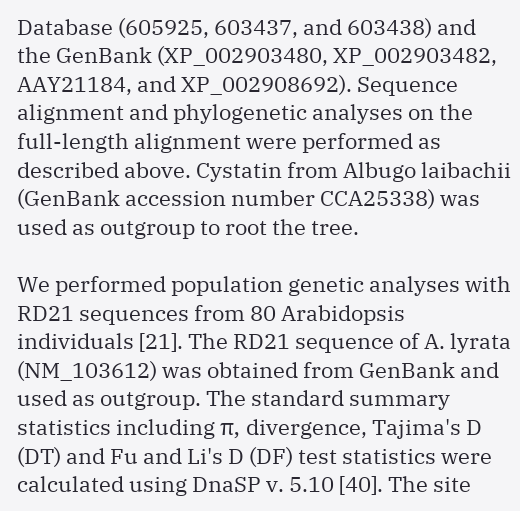Database (605925, 603437, and 603438) and the GenBank (XP_002903480, XP_002903482, AAY21184, and XP_002908692). Sequence alignment and phylogenetic analyses on the full-length alignment were performed as described above. Cystatin from Albugo laibachii (GenBank accession number CCA25338) was used as outgroup to root the tree.

We performed population genetic analyses with RD21 sequences from 80 Arabidopsis individuals [21]. The RD21 sequence of A. lyrata (NM_103612) was obtained from GenBank and used as outgroup. The standard summary statistics including π, divergence, Tajima's D (DT) and Fu and Li's D (DF) test statistics were calculated using DnaSP v. 5.10 [40]. The site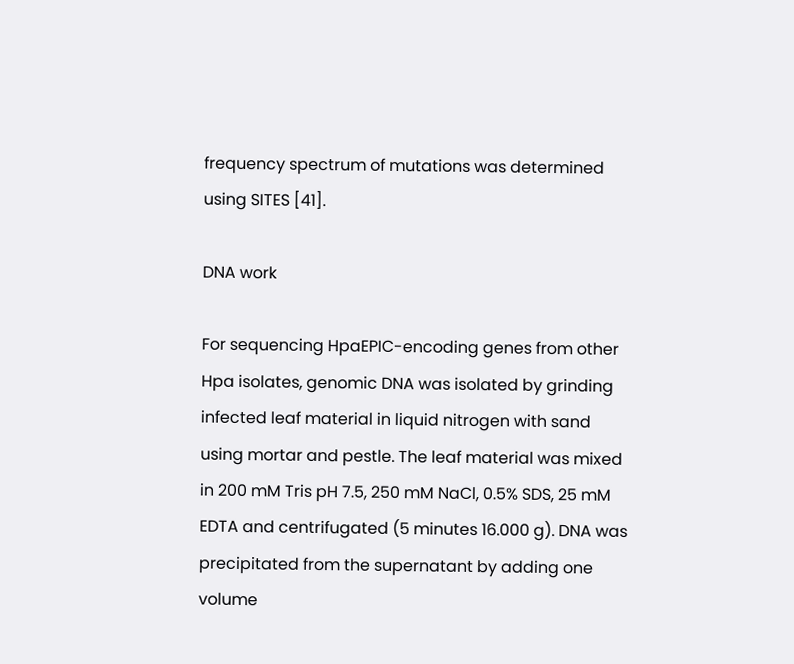frequency spectrum of mutations was determined using SITES [41].

DNA work

For sequencing HpaEPIC-encoding genes from other Hpa isolates, genomic DNA was isolated by grinding infected leaf material in liquid nitrogen with sand using mortar and pestle. The leaf material was mixed in 200 mM Tris pH 7.5, 250 mM NaCl, 0.5% SDS, 25 mM EDTA and centrifugated (5 minutes 16.000 g). DNA was precipitated from the supernatant by adding one volume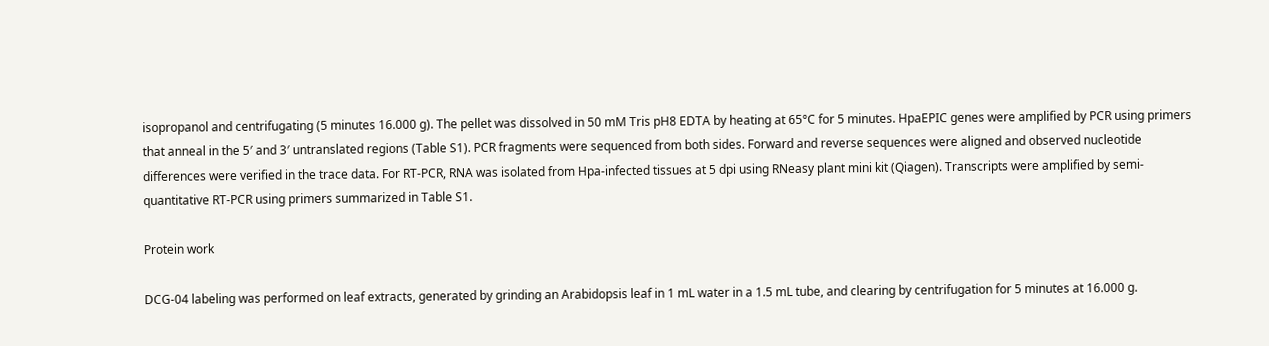isopropanol and centrifugating (5 minutes 16.000 g). The pellet was dissolved in 50 mM Tris pH8 EDTA by heating at 65°C for 5 minutes. HpaEPIC genes were amplified by PCR using primers that anneal in the 5′ and 3′ untranslated regions (Table S1). PCR fragments were sequenced from both sides. Forward and reverse sequences were aligned and observed nucleotide differences were verified in the trace data. For RT-PCR, RNA was isolated from Hpa-infected tissues at 5 dpi using RNeasy plant mini kit (Qiagen). Transcripts were amplified by semi-quantitative RT-PCR using primers summarized in Table S1.

Protein work

DCG-04 labeling was performed on leaf extracts, generated by grinding an Arabidopsis leaf in 1 mL water in a 1.5 mL tube, and clearing by centrifugation for 5 minutes at 16.000 g.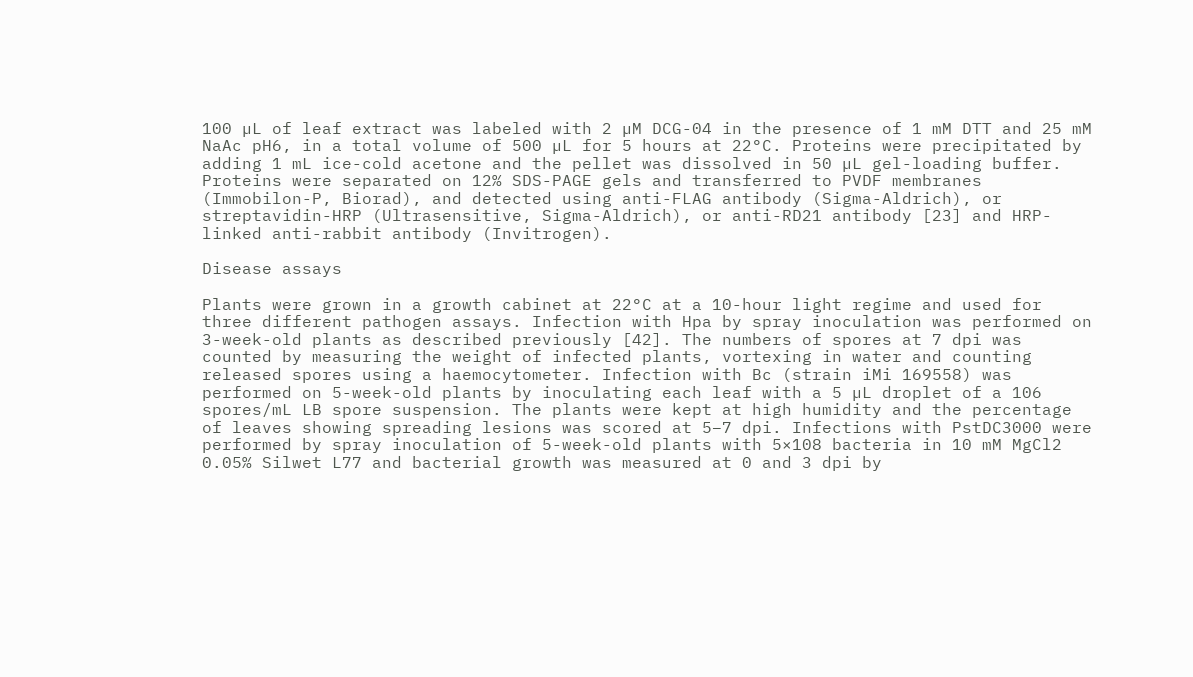100 µL of leaf extract was labeled with 2 µM DCG-04 in the presence of 1 mM DTT and 25 mM NaAc pH6, in a total volume of 500 µL for 5 hours at 22°C. Proteins were precipitated by adding 1 mL ice-cold acetone and the pellet was dissolved in 50 µL gel-loading buffer. Proteins were separated on 12% SDS-PAGE gels and transferred to PVDF membranes (Immobilon-P, Biorad), and detected using anti-FLAG antibody (Sigma-Aldrich), or streptavidin-HRP (Ultrasensitive, Sigma-Aldrich), or anti-RD21 antibody [23] and HRP-linked anti-rabbit antibody (Invitrogen).

Disease assays

Plants were grown in a growth cabinet at 22°C at a 10-hour light regime and used for three different pathogen assays. Infection with Hpa by spray inoculation was performed on 3-week-old plants as described previously [42]. The numbers of spores at 7 dpi was counted by measuring the weight of infected plants, vortexing in water and counting released spores using a haemocytometer. Infection with Bc (strain iMi 169558) was performed on 5-week-old plants by inoculating each leaf with a 5 µL droplet of a 106 spores/mL LB spore suspension. The plants were kept at high humidity and the percentage of leaves showing spreading lesions was scored at 5–7 dpi. Infections with PstDC3000 were performed by spray inoculation of 5-week-old plants with 5×108 bacteria in 10 mM MgCl2 0.05% Silwet L77 and bacterial growth was measured at 0 and 3 dpi by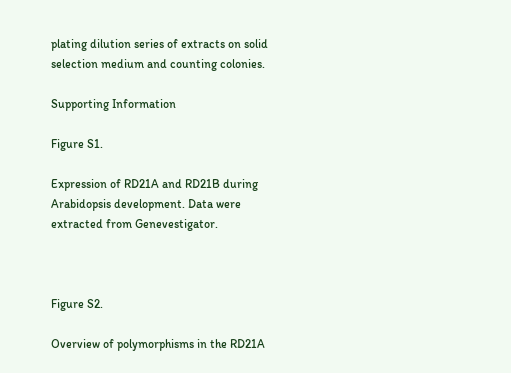plating dilution series of extracts on solid selection medium and counting colonies.

Supporting Information

Figure S1.

Expression of RD21A and RD21B during Arabidopsis development. Data were extracted from Genevestigator.



Figure S2.

Overview of polymorphisms in the RD21A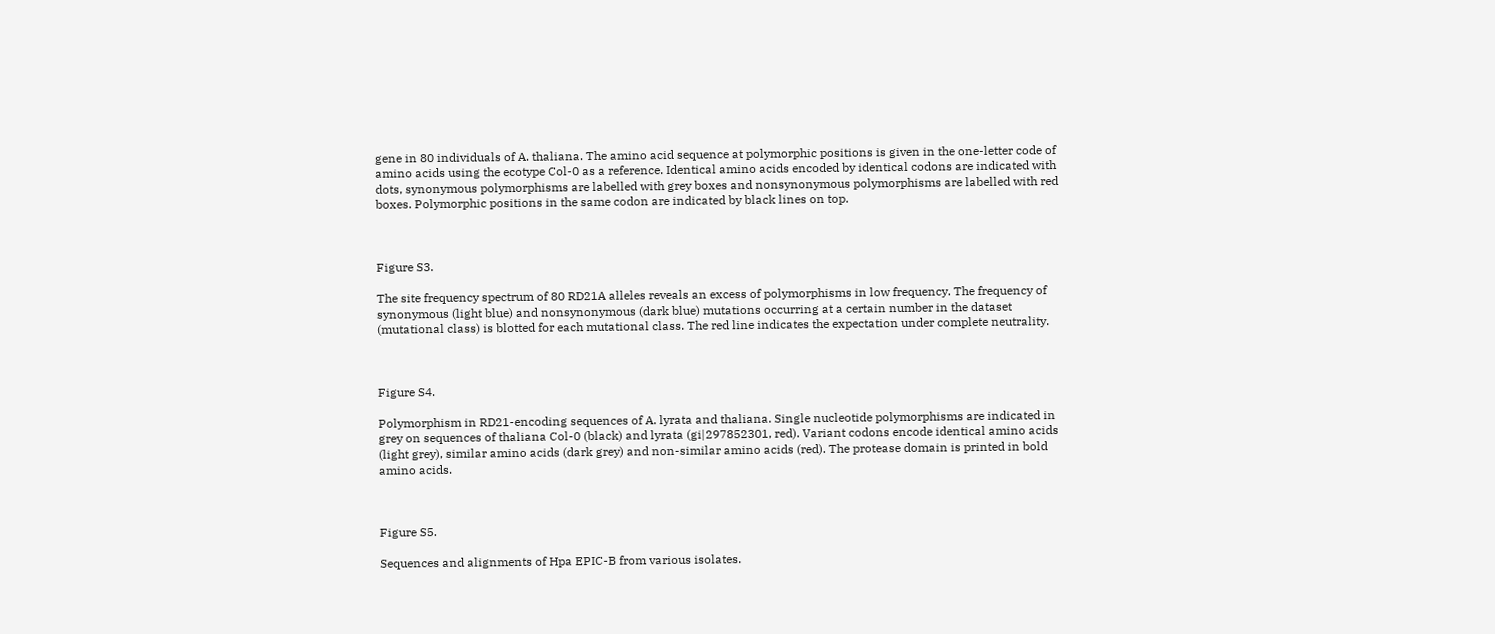gene in 80 individuals of A. thaliana. The amino acid sequence at polymorphic positions is given in the one-letter code of amino acids using the ecotype Col-0 as a reference. Identical amino acids encoded by identical codons are indicated with dots, synonymous polymorphisms are labelled with grey boxes and nonsynonymous polymorphisms are labelled with red boxes. Polymorphic positions in the same codon are indicated by black lines on top.



Figure S3.

The site frequency spectrum of 80 RD21A alleles reveals an excess of polymorphisms in low frequency. The frequency of synonymous (light blue) and nonsynonymous (dark blue) mutations occurring at a certain number in the dataset (mutational class) is blotted for each mutational class. The red line indicates the expectation under complete neutrality.



Figure S4.

Polymorphism in RD21-encoding sequences of A. lyrata and thaliana. Single nucleotide polymorphisms are indicated in grey on sequences of thaliana Col-0 (black) and lyrata (gi|297852301, red). Variant codons encode identical amino acids (light grey), similar amino acids (dark grey) and non-similar amino acids (red). The protease domain is printed in bold amino acids.



Figure S5.

Sequences and alignments of Hpa EPIC-B from various isolates.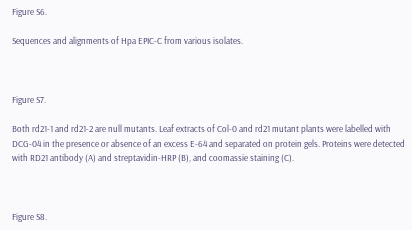Figure S6.

Sequences and alignments of Hpa EPIC-C from various isolates.



Figure S7.

Both rd21-1 and rd21-2 are null mutants. Leaf extracts of Col-0 and rd21 mutant plants were labelled with DCG-04 in the presence or absence of an excess E-64 and separated on protein gels. Proteins were detected with RD21 antibody (A) and streptavidin-HRP (B), and coomassie staining (C).



Figure S8.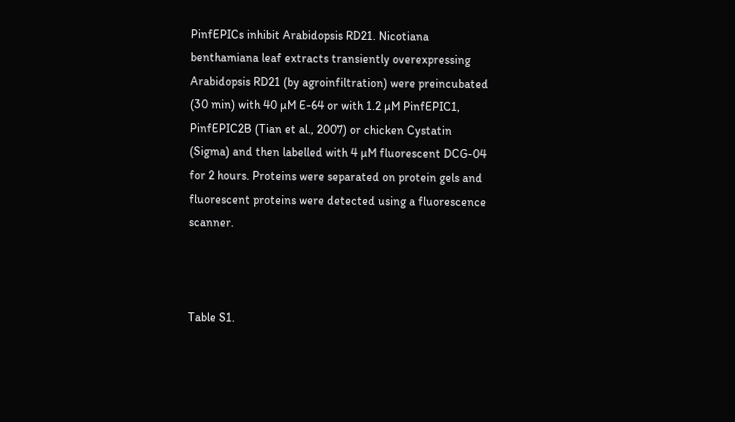PinfEPICs inhibit Arabidopsis RD21. Nicotiana benthamiana leaf extracts transiently overexpressing Arabidopsis RD21 (by agroinfiltration) were preincubated (30 min) with 40 µM E-64 or with 1.2 µM PinfEPIC1, PinfEPIC2B (Tian et al., 2007) or chicken Cystatin (Sigma) and then labelled with 4 µM fluorescent DCG-04 for 2 hours. Proteins were separated on protein gels and fluorescent proteins were detected using a fluorescence scanner.



Table S1.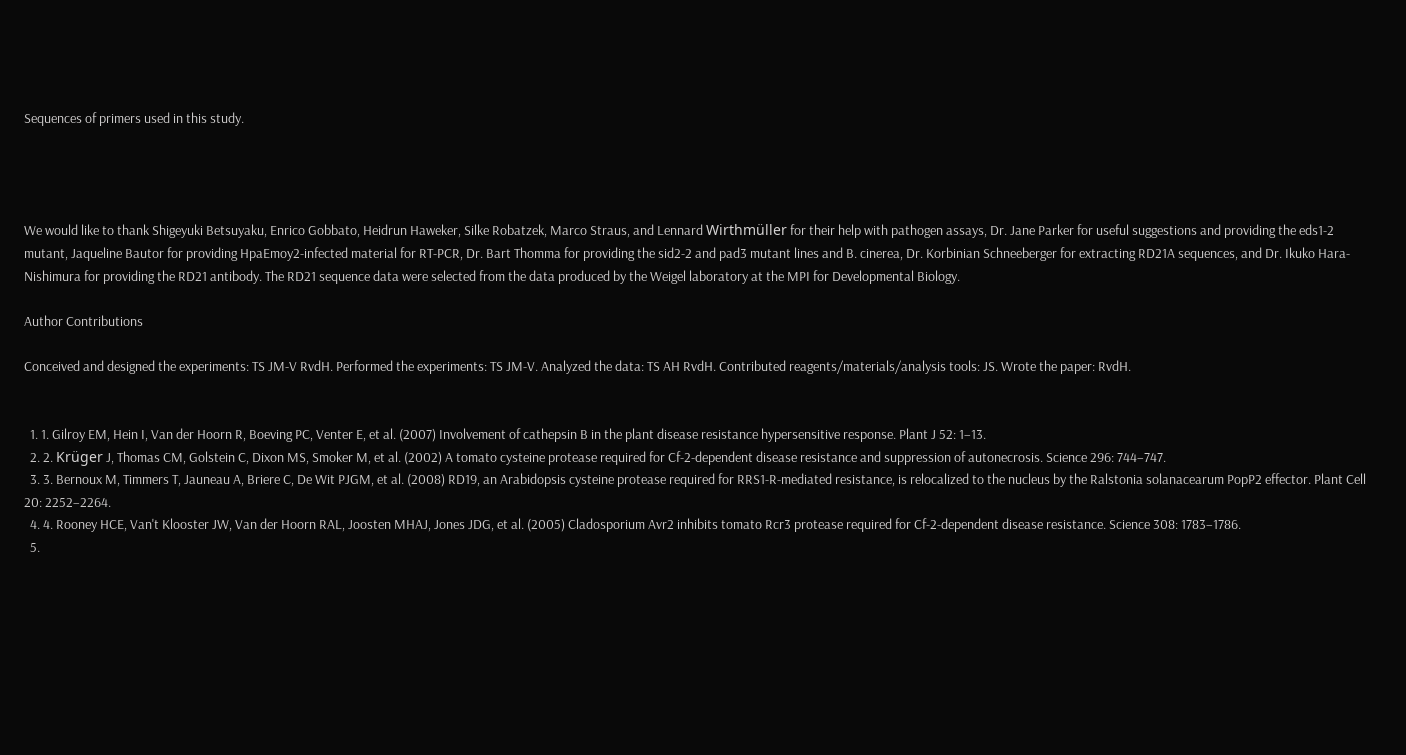Sequences of primers used in this study.




We would like to thank Shigeyuki Betsuyaku, Enrico Gobbato, Heidrun Haweker, Silke Robatzek, Marco Straus, and Lennard Wirthmüller for their help with pathogen assays, Dr. Jane Parker for useful suggestions and providing the eds1-2 mutant, Jaqueline Bautor for providing HpaEmoy2-infected material for RT-PCR, Dr. Bart Thomma for providing the sid2-2 and pad3 mutant lines and B. cinerea, Dr. Korbinian Schneeberger for extracting RD21A sequences, and Dr. Ikuko Hara-Nishimura for providing the RD21 antibody. The RD21 sequence data were selected from the data produced by the Weigel laboratory at the MPI for Developmental Biology.

Author Contributions

Conceived and designed the experiments: TS JM-V RvdH. Performed the experiments: TS JM-V. Analyzed the data: TS AH RvdH. Contributed reagents/materials/analysis tools: JS. Wrote the paper: RvdH.


  1. 1. Gilroy EM, Hein I, Van der Hoorn R, Boeving PC, Venter E, et al. (2007) Involvement of cathepsin B in the plant disease resistance hypersensitive response. Plant J 52: 1–13.
  2. 2. Krüger J, Thomas CM, Golstein C, Dixon MS, Smoker M, et al. (2002) A tomato cysteine protease required for Cf-2-dependent disease resistance and suppression of autonecrosis. Science 296: 744–747.
  3. 3. Bernoux M, Timmers T, Jauneau A, Briere C, De Wit PJGM, et al. (2008) RD19, an Arabidopsis cysteine protease required for RRS1-R-mediated resistance, is relocalized to the nucleus by the Ralstonia solanacearum PopP2 effector. Plant Cell 20: 2252–2264.
  4. 4. Rooney HCE, Van't Klooster JW, Van der Hoorn RAL, Joosten MHAJ, Jones JDG, et al. (2005) Cladosporium Avr2 inhibits tomato Rcr3 protease required for Cf-2-dependent disease resistance. Science 308: 1783–1786.
  5.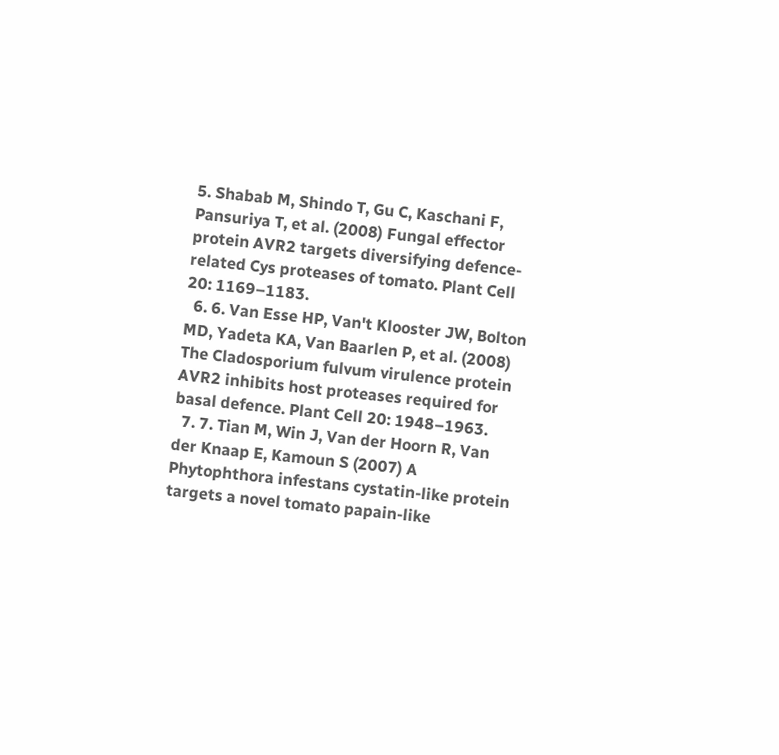5. Shabab M, Shindo T, Gu C, Kaschani F, Pansuriya T, et al. (2008) Fungal effector protein AVR2 targets diversifying defence-related Cys proteases of tomato. Plant Cell 20: 1169–1183.
  6. 6. Van Esse HP, Van't Klooster JW, Bolton MD, Yadeta KA, Van Baarlen P, et al. (2008) The Cladosporium fulvum virulence protein AVR2 inhibits host proteases required for basal defence. Plant Cell 20: 1948–1963.
  7. 7. Tian M, Win J, Van der Hoorn R, Van der Knaap E, Kamoun S (2007) A Phytophthora infestans cystatin-like protein targets a novel tomato papain-like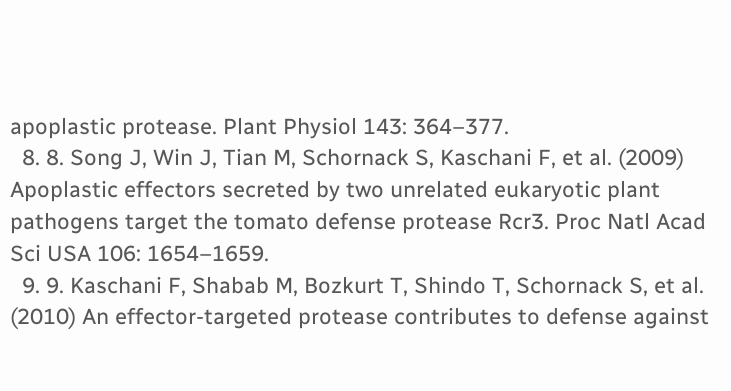apoplastic protease. Plant Physiol 143: 364–377.
  8. 8. Song J, Win J, Tian M, Schornack S, Kaschani F, et al. (2009) Apoplastic effectors secreted by two unrelated eukaryotic plant pathogens target the tomato defense protease Rcr3. Proc Natl Acad Sci USA 106: 1654–1659.
  9. 9. Kaschani F, Shabab M, Bozkurt T, Shindo T, Schornack S, et al. (2010) An effector-targeted protease contributes to defense against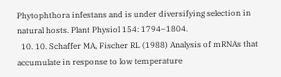Phytophthora infestans and is under diversifying selection in natural hosts. Plant Physiol 154: 1794–1804.
  10. 10. Schaffer MA, Fischer RL (1988) Analysis of mRNAs that accumulate in response to low temperature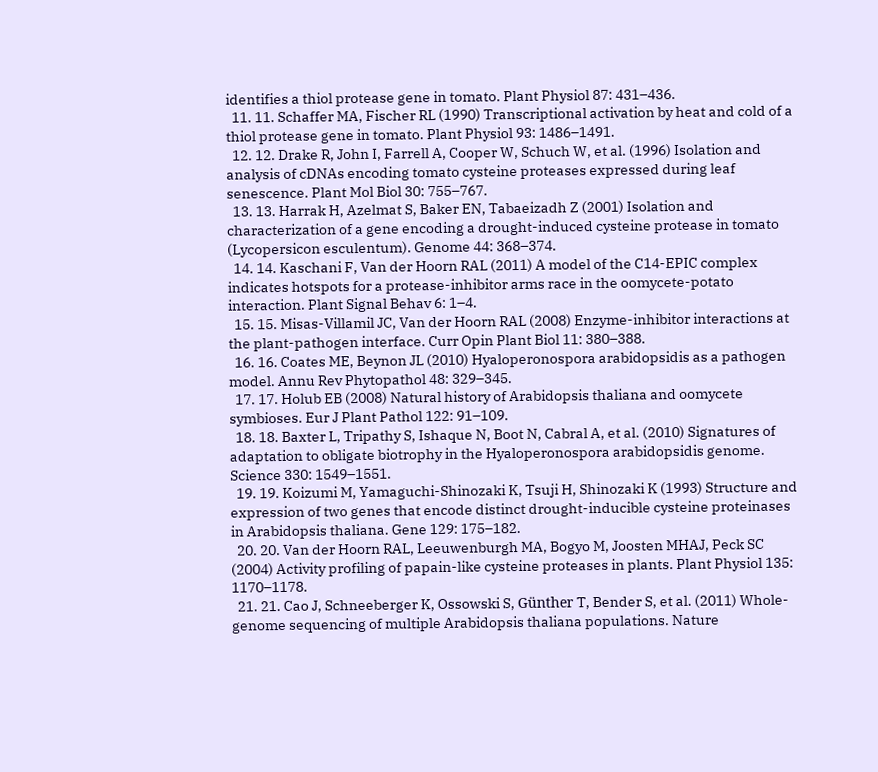identifies a thiol protease gene in tomato. Plant Physiol 87: 431–436.
  11. 11. Schaffer MA, Fischer RL (1990) Transcriptional activation by heat and cold of a thiol protease gene in tomato. Plant Physiol 93: 1486–1491.
  12. 12. Drake R, John I, Farrell A, Cooper W, Schuch W, et al. (1996) Isolation and analysis of cDNAs encoding tomato cysteine proteases expressed during leaf senescence. Plant Mol Biol 30: 755–767.
  13. 13. Harrak H, Azelmat S, Baker EN, Tabaeizadh Z (2001) Isolation and characterization of a gene encoding a drought-induced cysteine protease in tomato (Lycopersicon esculentum). Genome 44: 368–374.
  14. 14. Kaschani F, Van der Hoorn RAL (2011) A model of the C14-EPIC complex indicates hotspots for a protease-inhibitor arms race in the oomycete-potato interaction. Plant Signal Behav 6: 1–4.
  15. 15. Misas-Villamil JC, Van der Hoorn RAL (2008) Enzyme-inhibitor interactions at the plant-pathogen interface. Curr Opin Plant Biol 11: 380–388.
  16. 16. Coates ME, Beynon JL (2010) Hyaloperonospora arabidopsidis as a pathogen model. Annu Rev Phytopathol 48: 329–345.
  17. 17. Holub EB (2008) Natural history of Arabidopsis thaliana and oomycete symbioses. Eur J Plant Pathol 122: 91–109.
  18. 18. Baxter L, Tripathy S, Ishaque N, Boot N, Cabral A, et al. (2010) Signatures of adaptation to obligate biotrophy in the Hyaloperonospora arabidopsidis genome. Science 330: 1549–1551.
  19. 19. Koizumi M, Yamaguchi-Shinozaki K, Tsuji H, Shinozaki K (1993) Structure and expression of two genes that encode distinct drought-inducible cysteine proteinases in Arabidopsis thaliana. Gene 129: 175–182.
  20. 20. Van der Hoorn RAL, Leeuwenburgh MA, Bogyo M, Joosten MHAJ, Peck SC (2004) Activity profiling of papain-like cysteine proteases in plants. Plant Physiol 135: 1170–1178.
  21. 21. Cao J, Schneeberger K, Ossowski S, Günther T, Bender S, et al. (2011) Whole-genome sequencing of multiple Arabidopsis thaliana populations. Nature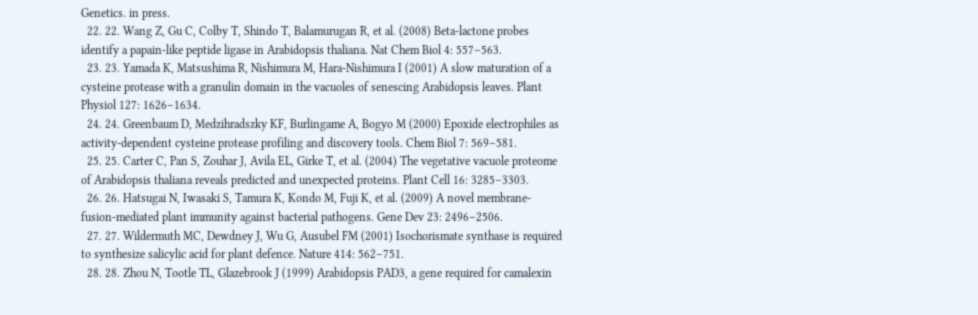Genetics. in press.
  22. 22. Wang Z, Gu C, Colby T, Shindo T, Balamurugan R, et al. (2008) Beta-lactone probes identify a papain-like peptide ligase in Arabidopsis thaliana. Nat Chem Biol 4: 557–563.
  23. 23. Yamada K, Matsushima R, Nishimura M, Hara-Nishimura I (2001) A slow maturation of a cysteine protease with a granulin domain in the vacuoles of senescing Arabidopsis leaves. Plant Physiol 127: 1626–1634.
  24. 24. Greenbaum D, Medzihradszky KF, Burlingame A, Bogyo M (2000) Epoxide electrophiles as activity-dependent cysteine protease profiling and discovery tools. Chem Biol 7: 569–581.
  25. 25. Carter C, Pan S, Zouhar J, Avila EL, Girke T, et al. (2004) The vegetative vacuole proteome of Arabidopsis thaliana reveals predicted and unexpected proteins. Plant Cell 16: 3285–3303.
  26. 26. Hatsugai N, Iwasaki S, Tamura K, Kondo M, Fuji K, et al. (2009) A novel membrane-fusion-mediated plant immunity against bacterial pathogens. Gene Dev 23: 2496–2506.
  27. 27. Wildermuth MC, Dewdney J, Wu G, Ausubel FM (2001) Isochorismate synthase is required to synthesize salicylic acid for plant defence. Nature 414: 562–751.
  28. 28. Zhou N, Tootle TL, Glazebrook J (1999) Arabidopsis PAD3, a gene required for camalexin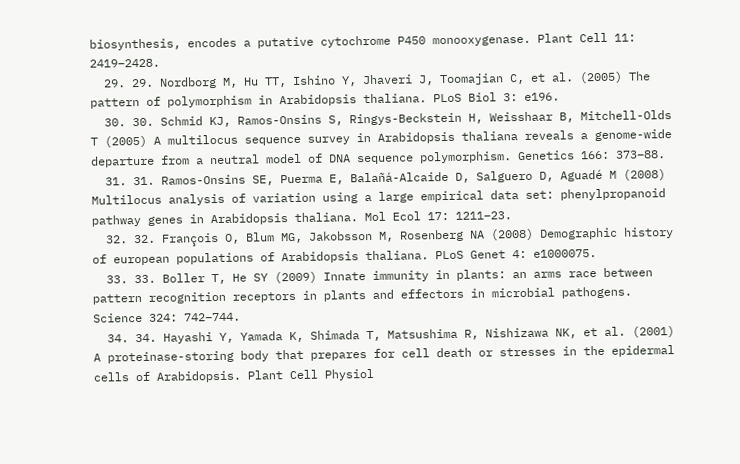biosynthesis, encodes a putative cytochrome P450 monooxygenase. Plant Cell 11: 2419–2428.
  29. 29. Nordborg M, Hu TT, Ishino Y, Jhaveri J, Toomajian C, et al. (2005) The pattern of polymorphism in Arabidopsis thaliana. PLoS Biol 3: e196.
  30. 30. Schmid KJ, Ramos-Onsins S, Ringys-Beckstein H, Weisshaar B, Mitchell-Olds T (2005) A multilocus sequence survey in Arabidopsis thaliana reveals a genome-wide departure from a neutral model of DNA sequence polymorphism. Genetics 166: 373–88.
  31. 31. Ramos-Onsins SE, Puerma E, Balañá-Alcaide D, Salguero D, Aguadé M (2008) Multilocus analysis of variation using a large empirical data set: phenylpropanoid pathway genes in Arabidopsis thaliana. Mol Ecol 17: 1211–23.
  32. 32. François O, Blum MG, Jakobsson M, Rosenberg NA (2008) Demographic history of european populations of Arabidopsis thaliana. PLoS Genet 4: e1000075.
  33. 33. Boller T, He SY (2009) Innate immunity in plants: an arms race between pattern recognition receptors in plants and effectors in microbial pathogens. Science 324: 742–744.
  34. 34. Hayashi Y, Yamada K, Shimada T, Matsushima R, Nishizawa NK, et al. (2001) A proteinase-storing body that prepares for cell death or stresses in the epidermal cells of Arabidopsis. Plant Cell Physiol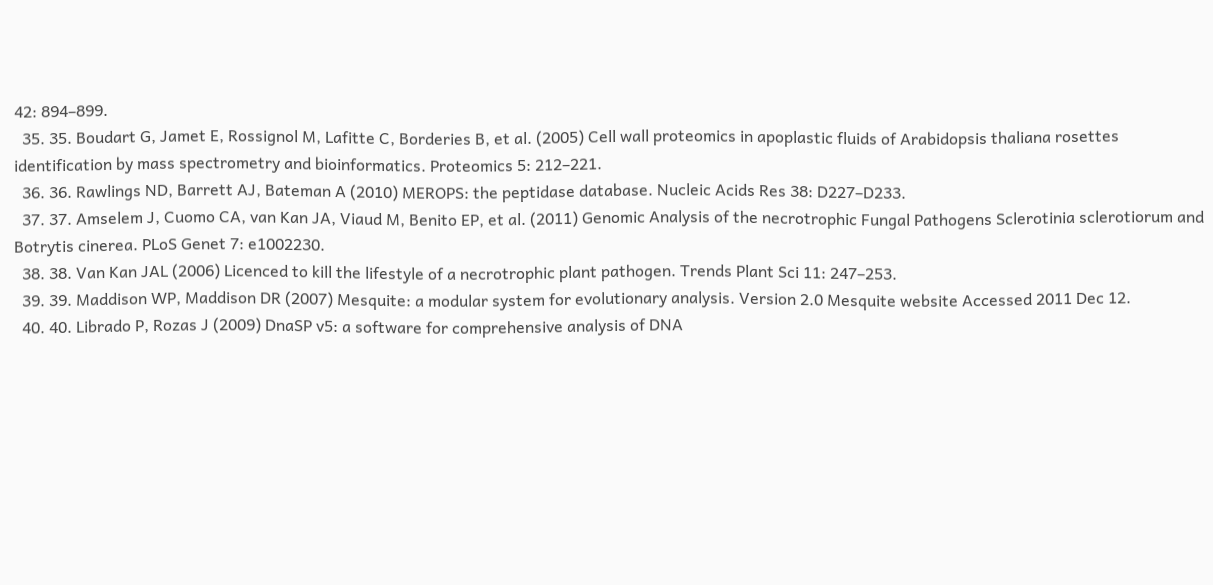42: 894–899.
  35. 35. Boudart G, Jamet E, Rossignol M, Lafitte C, Borderies B, et al. (2005) Cell wall proteomics in apoplastic fluids of Arabidopsis thaliana rosettes identification by mass spectrometry and bioinformatics. Proteomics 5: 212–221.
  36. 36. Rawlings ND, Barrett AJ, Bateman A (2010) MEROPS: the peptidase database. Nucleic Acids Res 38: D227–D233.
  37. 37. Amselem J, Cuomo CA, van Kan JA, Viaud M, Benito EP, et al. (2011) Genomic Analysis of the necrotrophic Fungal Pathogens Sclerotinia sclerotiorum and Botrytis cinerea. PLoS Genet 7: e1002230.
  38. 38. Van Kan JAL (2006) Licenced to kill the lifestyle of a necrotrophic plant pathogen. Trends Plant Sci 11: 247–253.
  39. 39. Maddison WP, Maddison DR (2007) Mesquite: a modular system for evolutionary analysis. Version 2.0 Mesquite website Accessed 2011 Dec 12.
  40. 40. Librado P, Rozas J (2009) DnaSP v5: a software for comprehensive analysis of DNA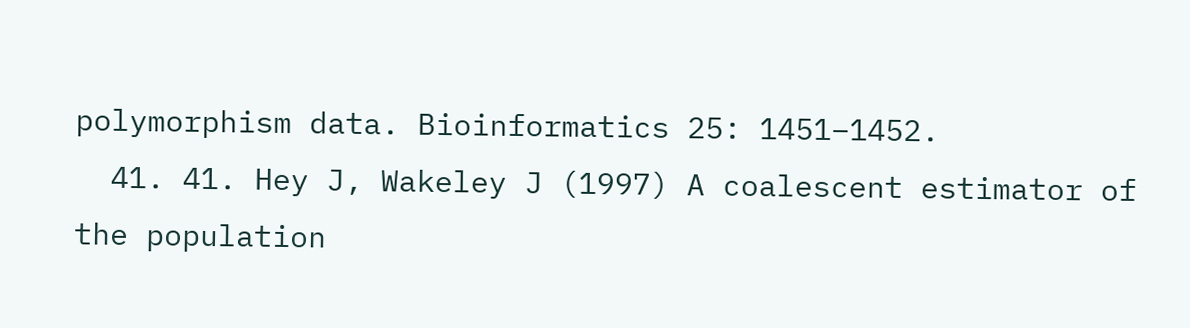polymorphism data. Bioinformatics 25: 1451–1452.
  41. 41. Hey J, Wakeley J (1997) A coalescent estimator of the population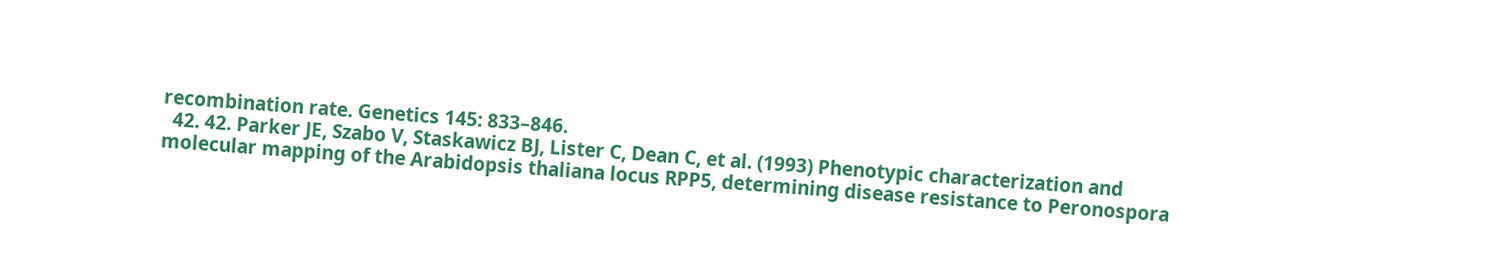recombination rate. Genetics 145: 833–846.
  42. 42. Parker JE, Szabo V, Staskawicz BJ, Lister C, Dean C, et al. (1993) Phenotypic characterization and molecular mapping of the Arabidopsis thaliana locus RPP5, determining disease resistance to Peronospora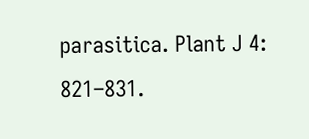parasitica. Plant J 4: 821–831.